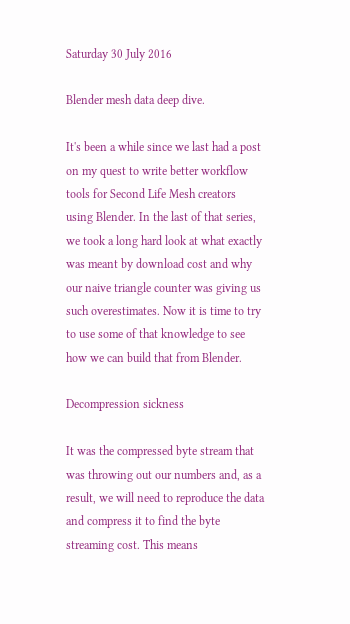Saturday 30 July 2016

Blender mesh data deep dive.

It's been a while since we last had a post on my quest to write better workflow tools for Second Life Mesh creators using Blender. In the last of that series, we took a long hard look at what exactly was meant by download cost and why our naive triangle counter was giving us such overestimates. Now it is time to try to use some of that knowledge to see how we can build that from Blender.

Decompression sickness

It was the compressed byte stream that was throwing out our numbers and, as a result, we will need to reproduce the data and compress it to find the byte streaming cost. This means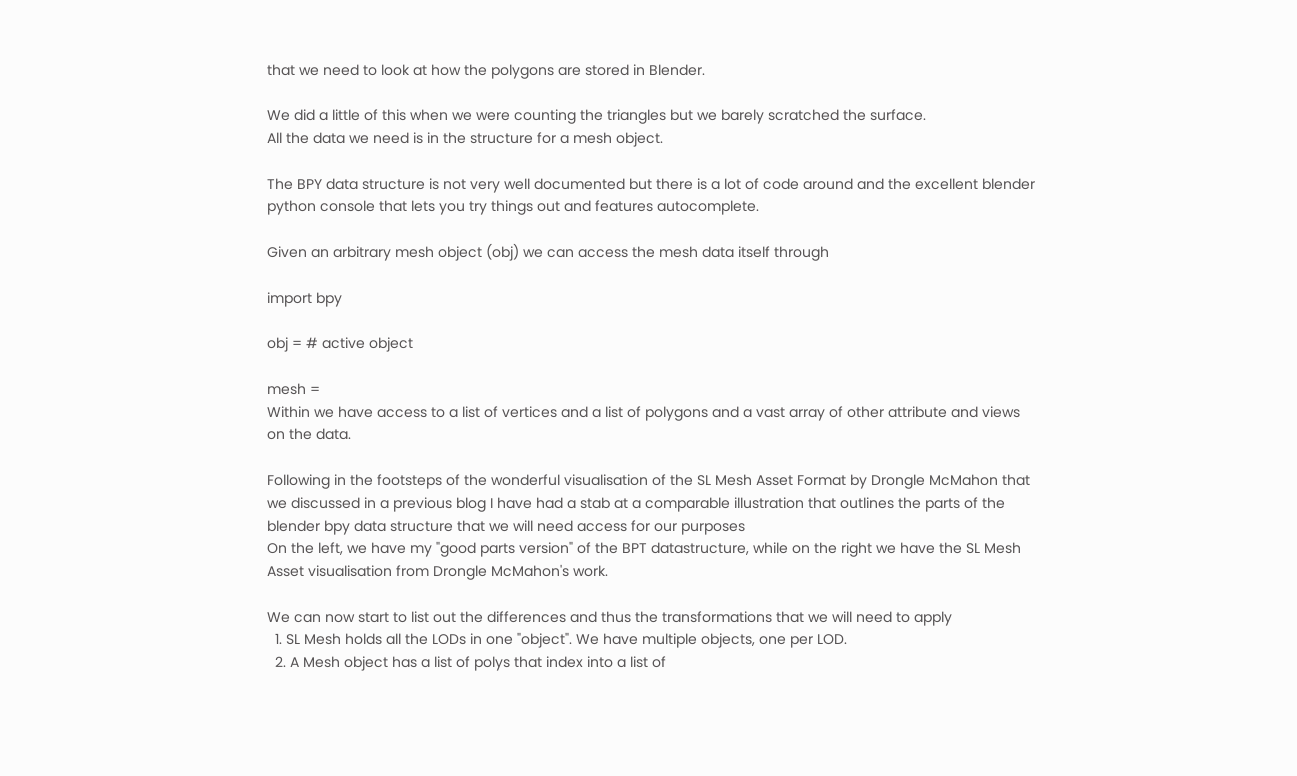that we need to look at how the polygons are stored in Blender.

We did a little of this when we were counting the triangles but we barely scratched the surface.
All the data we need is in the structure for a mesh object.

The BPY data structure is not very well documented but there is a lot of code around and the excellent blender python console that lets you try things out and features autocomplete.

Given an arbitrary mesh object (obj) we can access the mesh data itself through

import bpy

obj = # active object

mesh =
Within we have access to a list of vertices and a list of polygons and a vast array of other attribute and views on the data.

Following in the footsteps of the wonderful visualisation of the SL Mesh Asset Format by Drongle McMahon that we discussed in a previous blog I have had a stab at a comparable illustration that outlines the parts of the blender bpy data structure that we will need access for our purposes
On the left, we have my "good parts version" of the BPT datastructure, while on the right we have the SL Mesh Asset visualisation from Drongle McMahon's work.

We can now start to list out the differences and thus the transformations that we will need to apply
  1. SL Mesh holds all the LODs in one "object". We have multiple objects, one per LOD.
  2. A Mesh object has a list of polys that index into a list of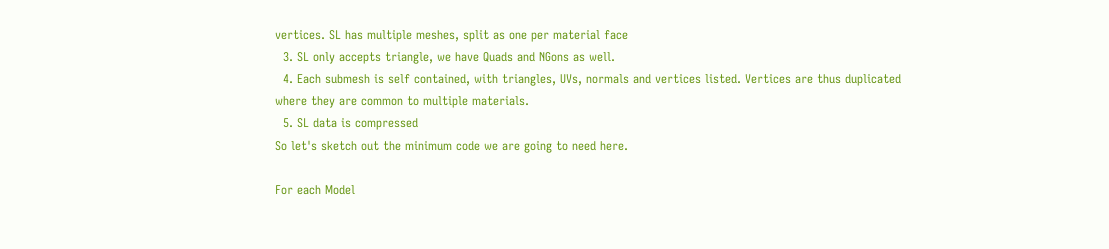vertices. SL has multiple meshes, split as one per material face
  3. SL only accepts triangle, we have Quads and NGons as well.
  4. Each submesh is self contained, with triangles, UVs, normals and vertices listed. Vertices are thus duplicated where they are common to multiple materials.
  5. SL data is compressed
So let's sketch out the minimum code we are going to need here.

For each Model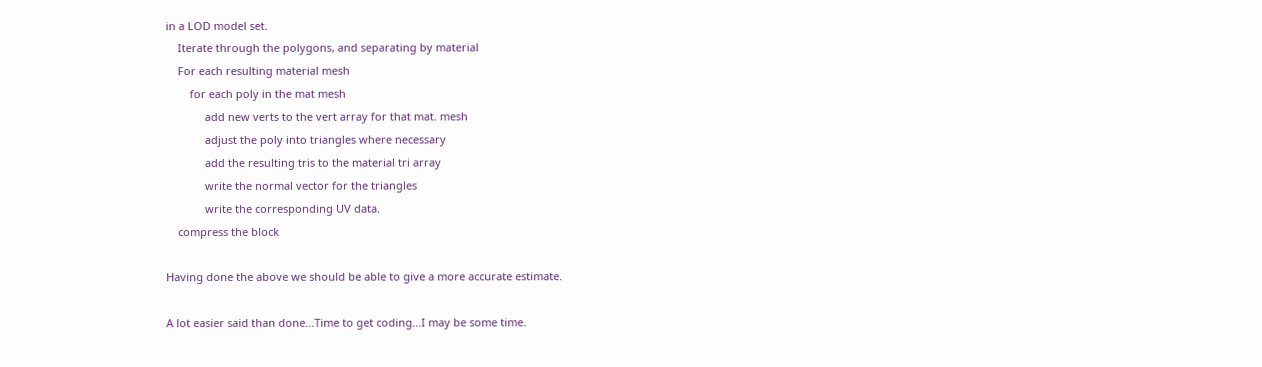in a LOD model set.
    Iterate through the polygons, and separating by material
    For each resulting material mesh
        for each poly in the mat mesh
             add new verts to the vert array for that mat. mesh
             adjust the poly into triangles where necessary
             add the resulting tris to the material tri array
             write the normal vector for the triangles
             write the corresponding UV data.
    compress the block

Having done the above we should be able to give a more accurate estimate.

A lot easier said than done...Time to get coding...I may be some time.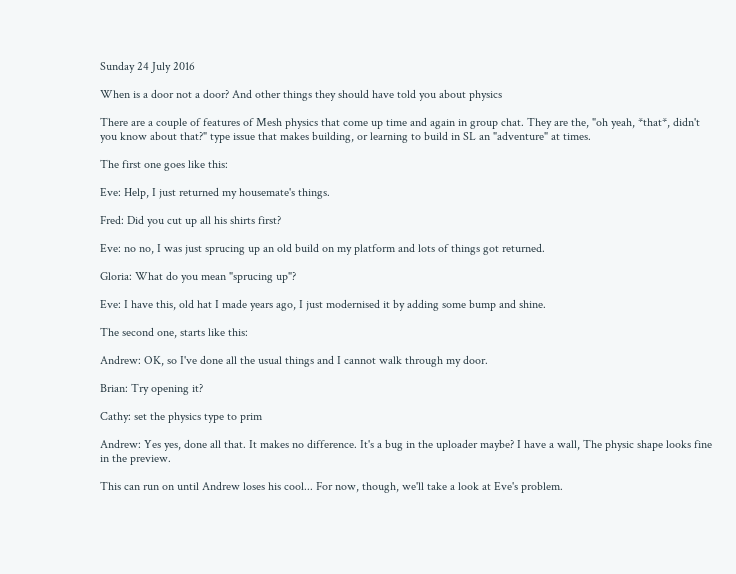Sunday 24 July 2016

When is a door not a door? And other things they should have told you about physics

There are a couple of features of Mesh physics that come up time and again in group chat. They are the, "oh yeah, *that*, didn't you know about that?" type issue that makes building, or learning to build in SL an "adventure" at times.

The first one goes like this:

Eve: Help, I just returned my housemate's things.

Fred: Did you cut up all his shirts first?

Eve: no no, I was just sprucing up an old build on my platform and lots of things got returned.

Gloria: What do you mean "sprucing up"?

Eve: I have this, old hat I made years ago, I just modernised it by adding some bump and shine.

The second one, starts like this:

Andrew: OK, so I've done all the usual things and I cannot walk through my door.

Brian: Try opening it?

Cathy: set the physics type to prim

Andrew: Yes yes, done all that. It makes no difference. It's a bug in the uploader maybe? I have a wall, The physic shape looks fine in the preview.

This can run on until Andrew loses his cool... For now, though, we'll take a look at Eve's problem.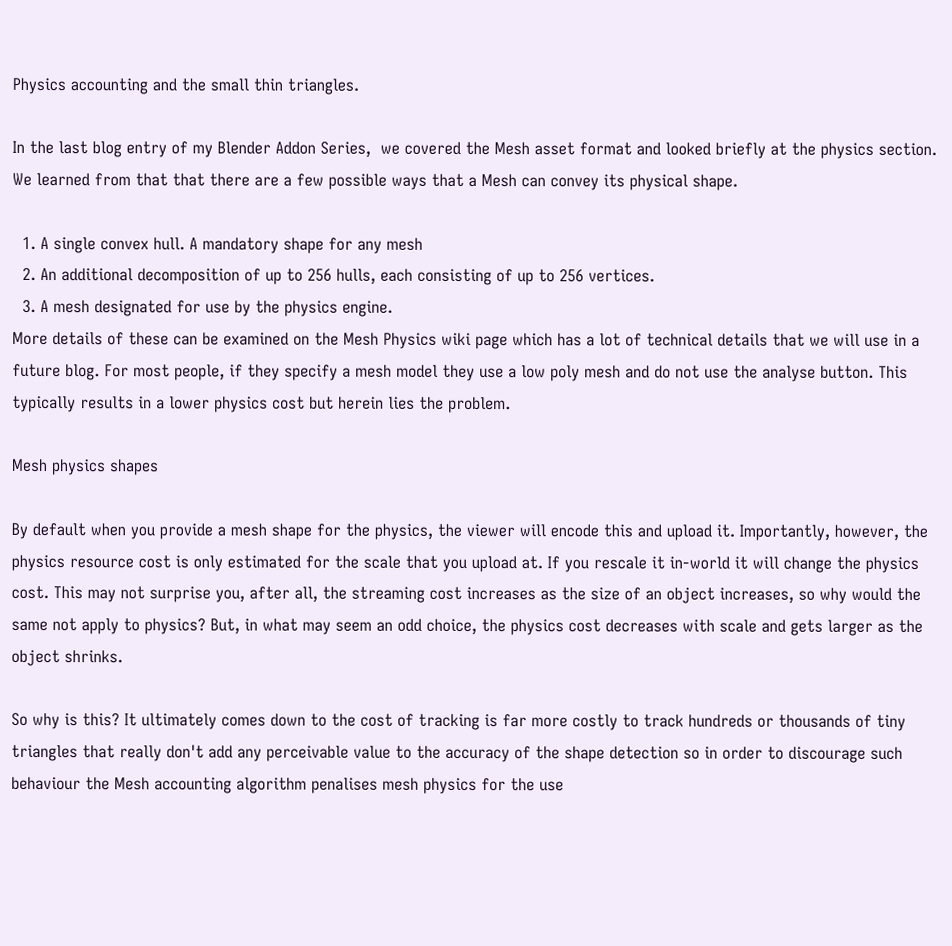Physics accounting and the small thin triangles.

In the last blog entry of my Blender Addon Series,  we covered the Mesh asset format and looked briefly at the physics section. We learned from that that there are a few possible ways that a Mesh can convey its physical shape.

  1. A single convex hull. A mandatory shape for any mesh
  2. An additional decomposition of up to 256 hulls, each consisting of up to 256 vertices.
  3. A mesh designated for use by the physics engine.
More details of these can be examined on the Mesh Physics wiki page which has a lot of technical details that we will use in a future blog. For most people, if they specify a mesh model they use a low poly mesh and do not use the analyse button. This typically results in a lower physics cost but herein lies the problem.

Mesh physics shapes

By default when you provide a mesh shape for the physics, the viewer will encode this and upload it. Importantly, however, the physics resource cost is only estimated for the scale that you upload at. If you rescale it in-world it will change the physics cost. This may not surprise you, after all, the streaming cost increases as the size of an object increases, so why would the same not apply to physics? But, in what may seem an odd choice, the physics cost decreases with scale and gets larger as the object shrinks.

So why is this? It ultimately comes down to the cost of tracking is far more costly to track hundreds or thousands of tiny triangles that really don't add any perceivable value to the accuracy of the shape detection so in order to discourage such behaviour the Mesh accounting algorithm penalises mesh physics for the use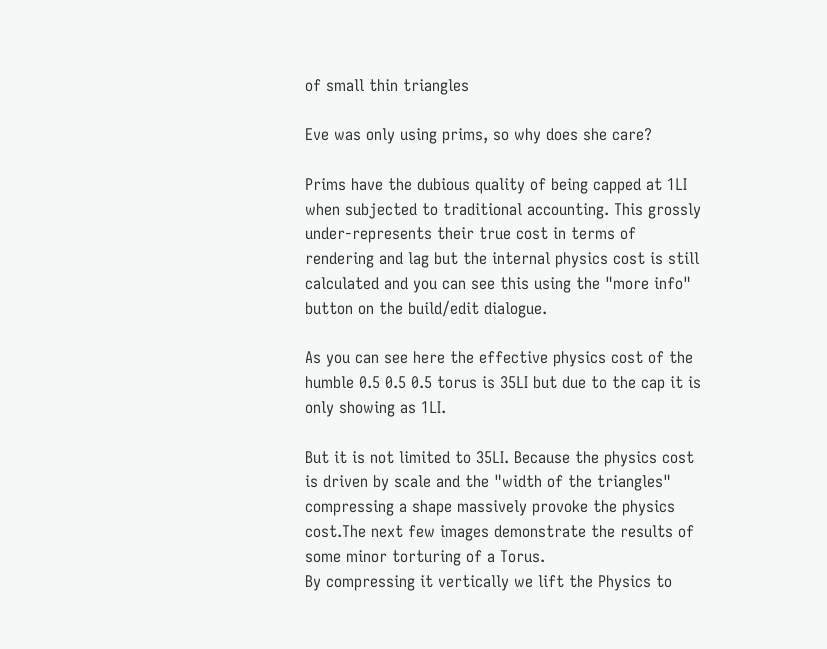of small thin triangles

Eve was only using prims, so why does she care?

Prims have the dubious quality of being capped at 1LI when subjected to traditional accounting. This grossly under-represents their true cost in terms of rendering and lag but the internal physics cost is still calculated and you can see this using the "more info" button on the build/edit dialogue.

As you can see here the effective physics cost of the humble 0.5 0.5 0.5 torus is 35LI but due to the cap it is only showing as 1LI.

But it is not limited to 35LI. Because the physics cost is driven by scale and the "width of the triangles" compressing a shape massively provoke the physics cost.The next few images demonstrate the results of some minor torturing of a Torus.
By compressing it vertically we lift the Physics to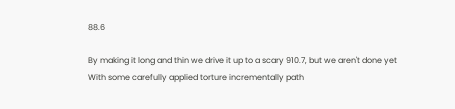88.6

By making it long and thin we drive it up to a scary 910.7, but we aren't done yet
With some carefully applied torture incrementally path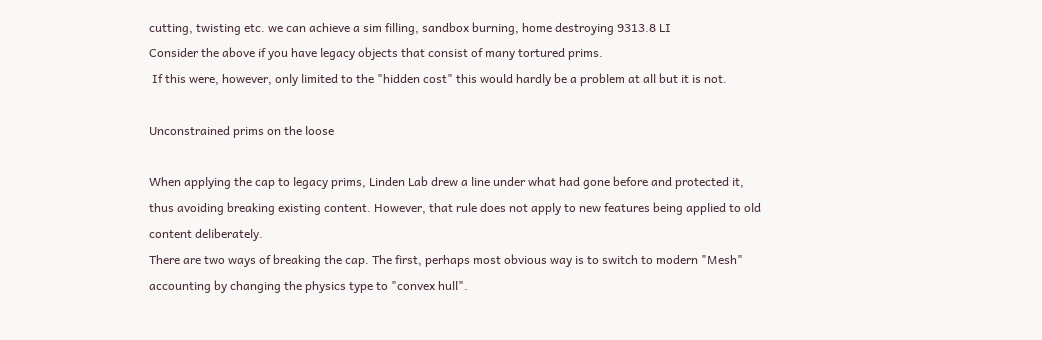cutting, twisting etc. we can achieve a sim filling, sandbox burning, home destroying 9313.8 LI
Consider the above if you have legacy objects that consist of many tortured prims.
 If this were, however, only limited to the "hidden cost" this would hardly be a problem at all but it is not.

Unconstrained prims on the loose

When applying the cap to legacy prims, Linden Lab drew a line under what had gone before and protected it, thus avoiding breaking existing content. However, that rule does not apply to new features being applied to old content deliberately.
There are two ways of breaking the cap. The first, perhaps most obvious way is to switch to modern "Mesh" accounting by changing the physics type to "convex hull".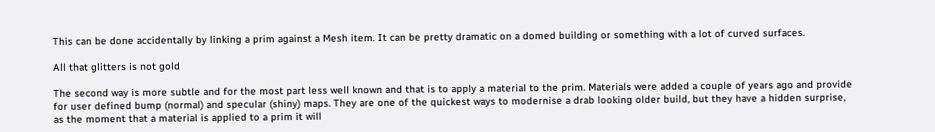This can be done accidentally by linking a prim against a Mesh item. It can be pretty dramatic on a domed building or something with a lot of curved surfaces.

All that glitters is not gold

The second way is more subtle and for the most part less well known and that is to apply a material to the prim. Materials were added a couple of years ago and provide for user defined bump (normal) and specular (shiny) maps. They are one of the quickest ways to modernise a drab looking older build, but they have a hidden surprise, as the moment that a material is applied to a prim it will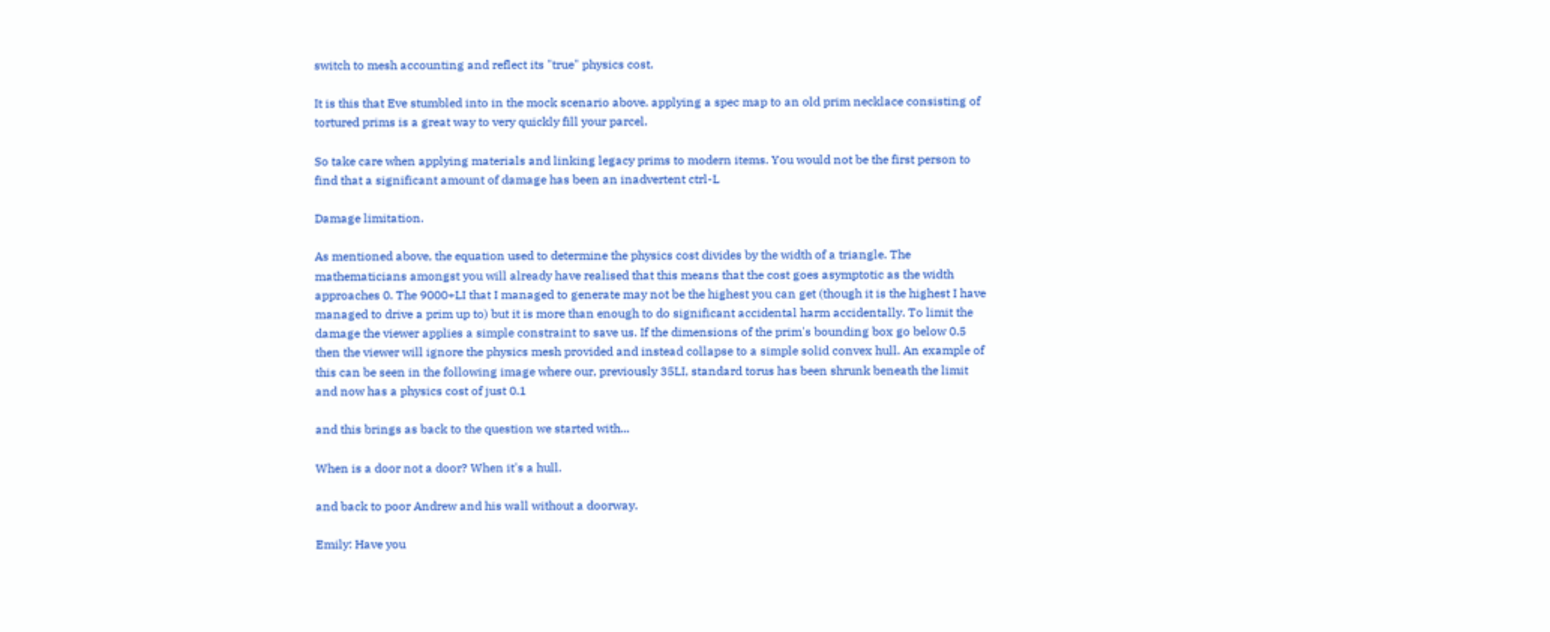switch to mesh accounting and reflect its "true" physics cost.

It is this that Eve stumbled into in the mock scenario above. applying a spec map to an old prim necklace consisting of tortured prims is a great way to very quickly fill your parcel.

So take care when applying materials and linking legacy prims to modern items. You would not be the first person to find that a significant amount of damage has been an inadvertent ctrl-L

Damage limitation.

As mentioned above, the equation used to determine the physics cost divides by the width of a triangle. The mathematicians amongst you will already have realised that this means that the cost goes asymptotic as the width approaches 0. The 9000+LI that I managed to generate may not be the highest you can get (though it is the highest I have managed to drive a prim up to) but it is more than enough to do significant accidental harm accidentally. To limit the damage the viewer applies a simple constraint to save us. If the dimensions of the prim's bounding box go below 0.5 then the viewer will ignore the physics mesh provided and instead collapse to a simple solid convex hull. An example of this can be seen in the following image where our, previously 35LI, standard torus has been shrunk beneath the limit and now has a physics cost of just 0.1

and this brings as back to the question we started with...

When is a door not a door? When it's a hull.

and back to poor Andrew and his wall without a doorway.

Emily: Have you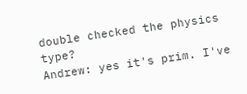double checked the physics type?
Andrew: yes it's prim. I've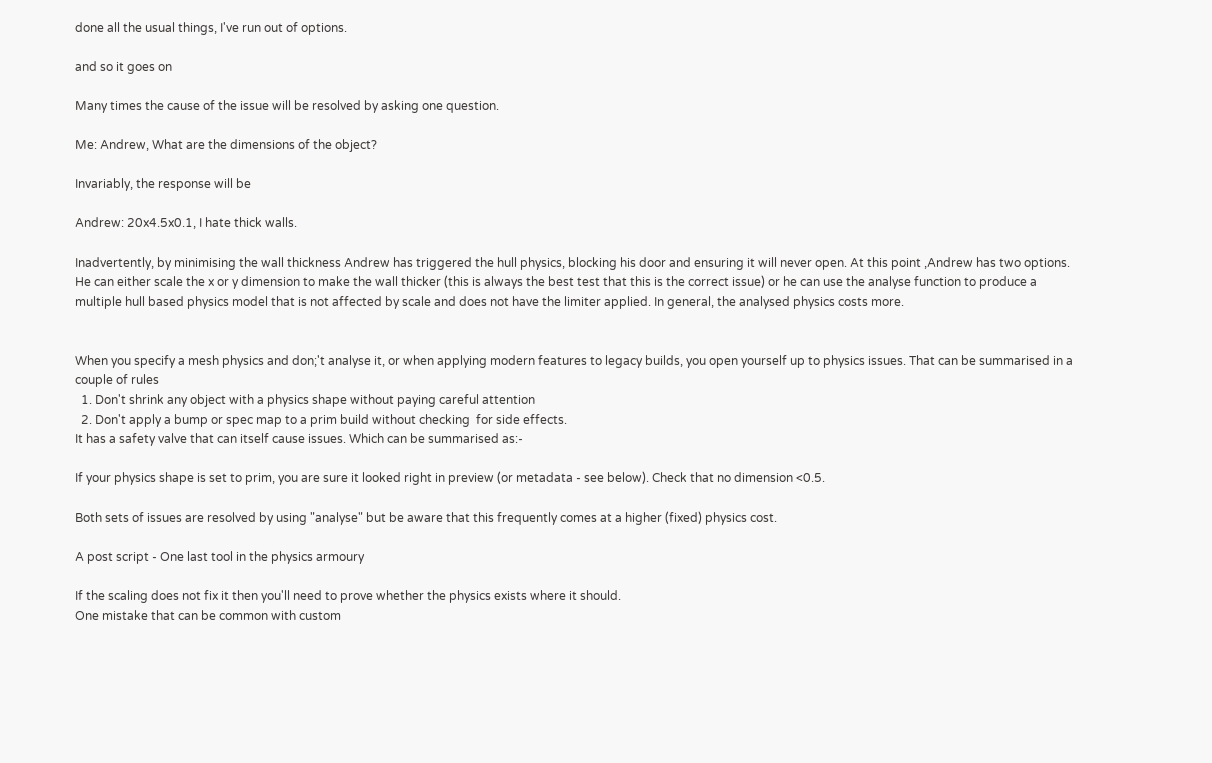done all the usual things, I've run out of options.

and so it goes on

Many times the cause of the issue will be resolved by asking one question.

Me: Andrew, What are the dimensions of the object?

Invariably, the response will be

Andrew: 20x4.5x0.1, I hate thick walls.

Inadvertently, by minimising the wall thickness Andrew has triggered the hull physics, blocking his door and ensuring it will never open. At this point ,Andrew has two options. He can either scale the x or y dimension to make the wall thicker (this is always the best test that this is the correct issue) or he can use the analyse function to produce a multiple hull based physics model that is not affected by scale and does not have the limiter applied. In general, the analysed physics costs more.


When you specify a mesh physics and don;'t analyse it, or when applying modern features to legacy builds, you open yourself up to physics issues. That can be summarised in a couple of rules
  1. Don't shrink any object with a physics shape without paying careful attention
  2. Don't apply a bump or spec map to a prim build without checking  for side effects.
It has a safety valve that can itself cause issues. Which can be summarised as:-

If your physics shape is set to prim, you are sure it looked right in preview (or metadata - see below). Check that no dimension <0.5.

Both sets of issues are resolved by using "analyse" but be aware that this frequently comes at a higher (fixed) physics cost.

A post script - One last tool in the physics armoury

If the scaling does not fix it then you'll need to prove whether the physics exists where it should.
One mistake that can be common with custom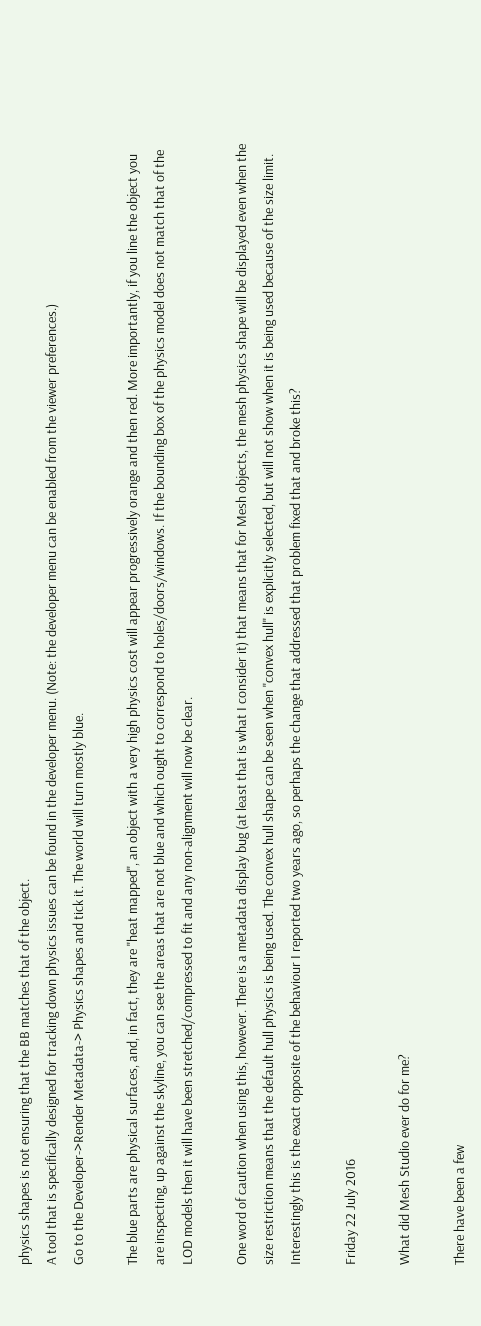physics shapes is not ensuring that the BB matches that of the object.
A tool that is specifically designed for tracking down physics issues can be found in the developer menu. (Note: the developer menu can be enabled from the viewer preferences.)
Go to the Developer->Render Metadata-> Physics shapes and tick it. The world will turn mostly blue.

The blue parts are physical surfaces, and, in fact, they are "heat mapped", an object with a very high physics cost will appear progressively orange and then red. More importantly, if you line the object you are inspecting, up against the skyline, you can see the areas that are not blue and which ought to correspond to holes/doors/windows. If the bounding box of the physics model does not match that of the LOD models then it will have been stretched/compressed to fit and any non-alignment will now be clear.

One word of caution when using this, however. There is a metadata display bug (at least that is what I consider it) that means that for Mesh objects, the mesh physics shape will be displayed even when the size restriction means that the default hull physics is being used. The convex hull shape can be seen when "convex hull" is explicitly selected, but will not show when it is being used because of the size limit. Interestingly this is the exact opposite of the behaviour I reported two years ago, so perhaps the change that addressed that problem fixed that and broke this?

Friday 22 July 2016

What did Mesh Studio ever do for me?

There have been a few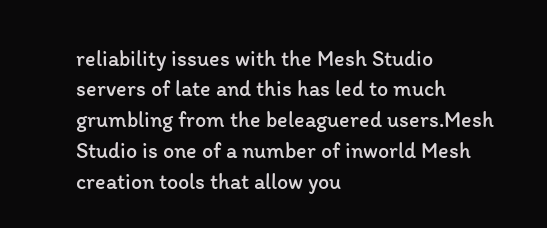reliability issues with the Mesh Studio servers of late and this has led to much grumbling from the beleaguered users.Mesh Studio is one of a number of inworld Mesh creation tools that allow you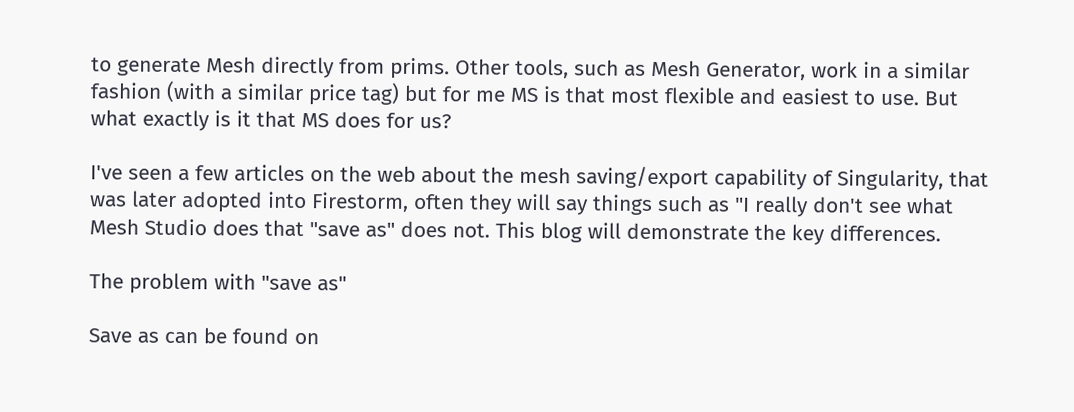to generate Mesh directly from prims. Other tools, such as Mesh Generator, work in a similar fashion (with a similar price tag) but for me MS is that most flexible and easiest to use. But what exactly is it that MS does for us?

I've seen a few articles on the web about the mesh saving/export capability of Singularity, that was later adopted into Firestorm, often they will say things such as "I really don't see what Mesh Studio does that "save as" does not. This blog will demonstrate the key differences.

The problem with "save as"

Save as can be found on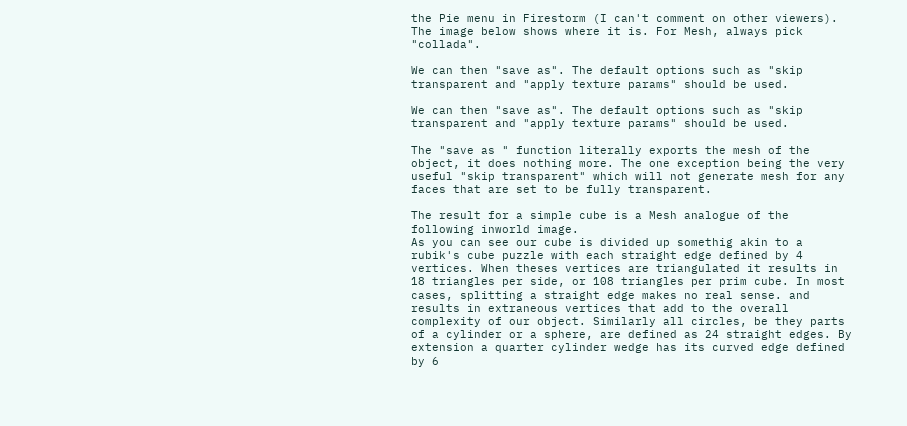the Pie menu in Firestorm (I can't comment on other viewers). The image below shows where it is. For Mesh, always pick "collada".

We can then "save as". The default options such as "skip transparent and "apply texture params" should be used.

We can then "save as". The default options such as "skip transparent and "apply texture params" should be used.

The "save as " function literally exports the mesh of the object, it does nothing more. The one exception being the very useful "skip transparent" which will not generate mesh for any faces that are set to be fully transparent.

The result for a simple cube is a Mesh analogue of the following inworld image.
As you can see our cube is divided up somethig akin to a rubik's cube puzzle with each straight edge defined by 4 vertices. When theses vertices are triangulated it results in 18 triangles per side, or 108 triangles per prim cube. In most cases, splitting a straight edge makes no real sense. and results in extraneous vertices that add to the overall complexity of our object. Similarly all circles, be they parts of a cylinder or a sphere, are defined as 24 straight edges. By extension a quarter cylinder wedge has its curved edge defined by 6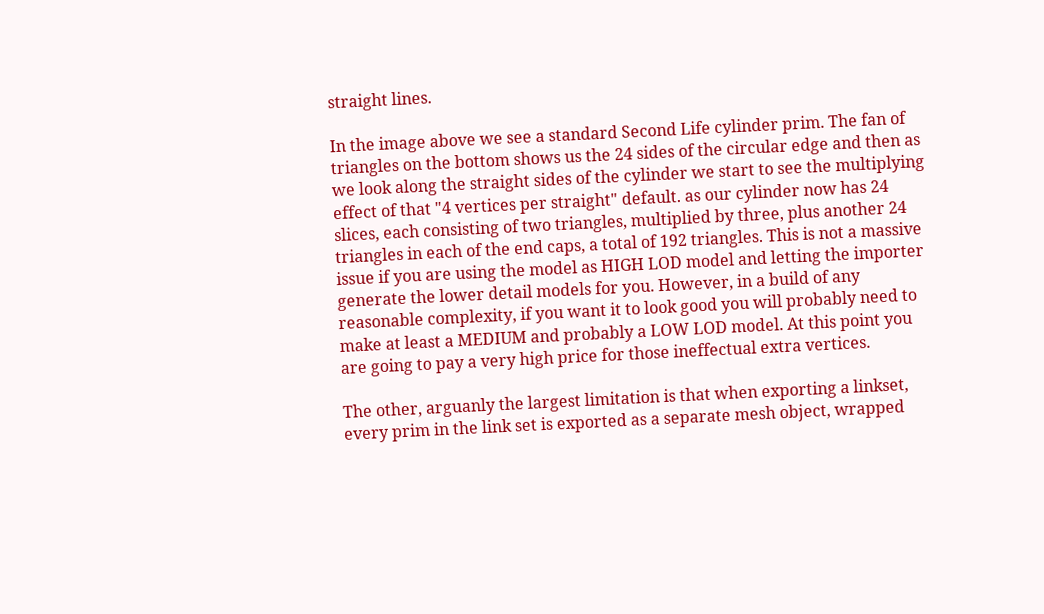straight lines.

In the image above we see a standard Second Life cylinder prim. The fan of triangles on the bottom shows us the 24 sides of the circular edge and then as we look along the straight sides of the cylinder we start to see the multiplying effect of that "4 vertices per straight" default. as our cylinder now has 24 slices, each consisting of two triangles, multiplied by three, plus another 24 triangles in each of the end caps, a total of 192 triangles. This is not a massive issue if you are using the model as HIGH LOD model and letting the importer generate the lower detail models for you. However, in a build of any reasonable complexity, if you want it to look good you will probably need to make at least a MEDIUM and probably a LOW LOD model. At this point you are going to pay a very high price for those ineffectual extra vertices.

The other, arguanly the largest limitation is that when exporting a linkset, every prim in the link set is exported as a separate mesh object, wrapped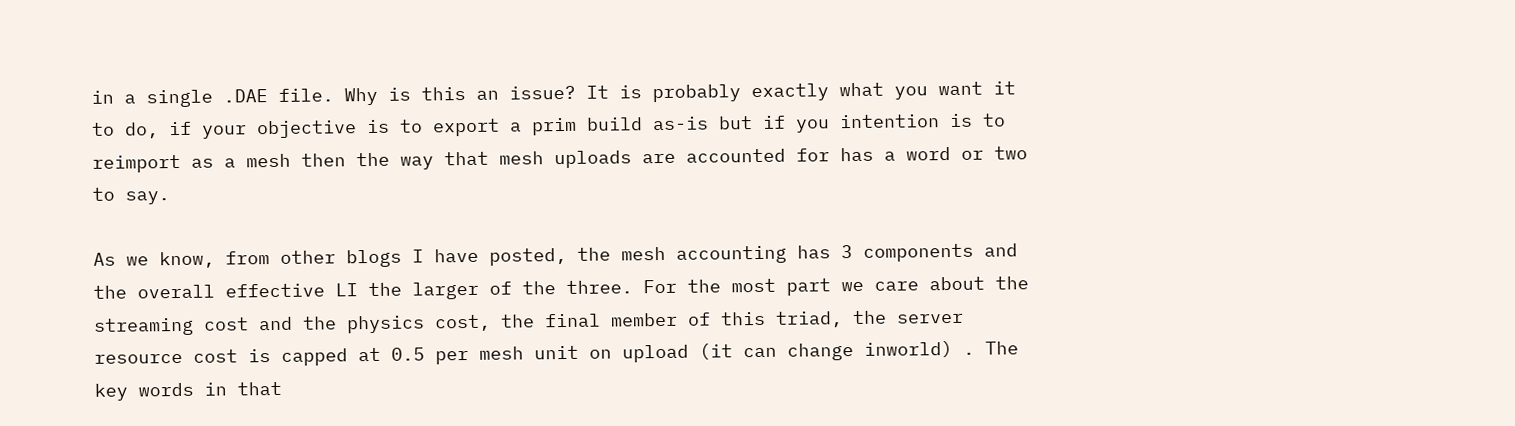in a single .DAE file. Why is this an issue? It is probably exactly what you want it to do, if your objective is to export a prim build as-is but if you intention is to reimport as a mesh then the way that mesh uploads are accounted for has a word or two to say.

As we know, from other blogs I have posted, the mesh accounting has 3 components and the overall effective LI the larger of the three. For the most part we care about the streaming cost and the physics cost, the final member of this triad, the server resource cost is capped at 0.5 per mesh unit on upload (it can change inworld) . The key words in that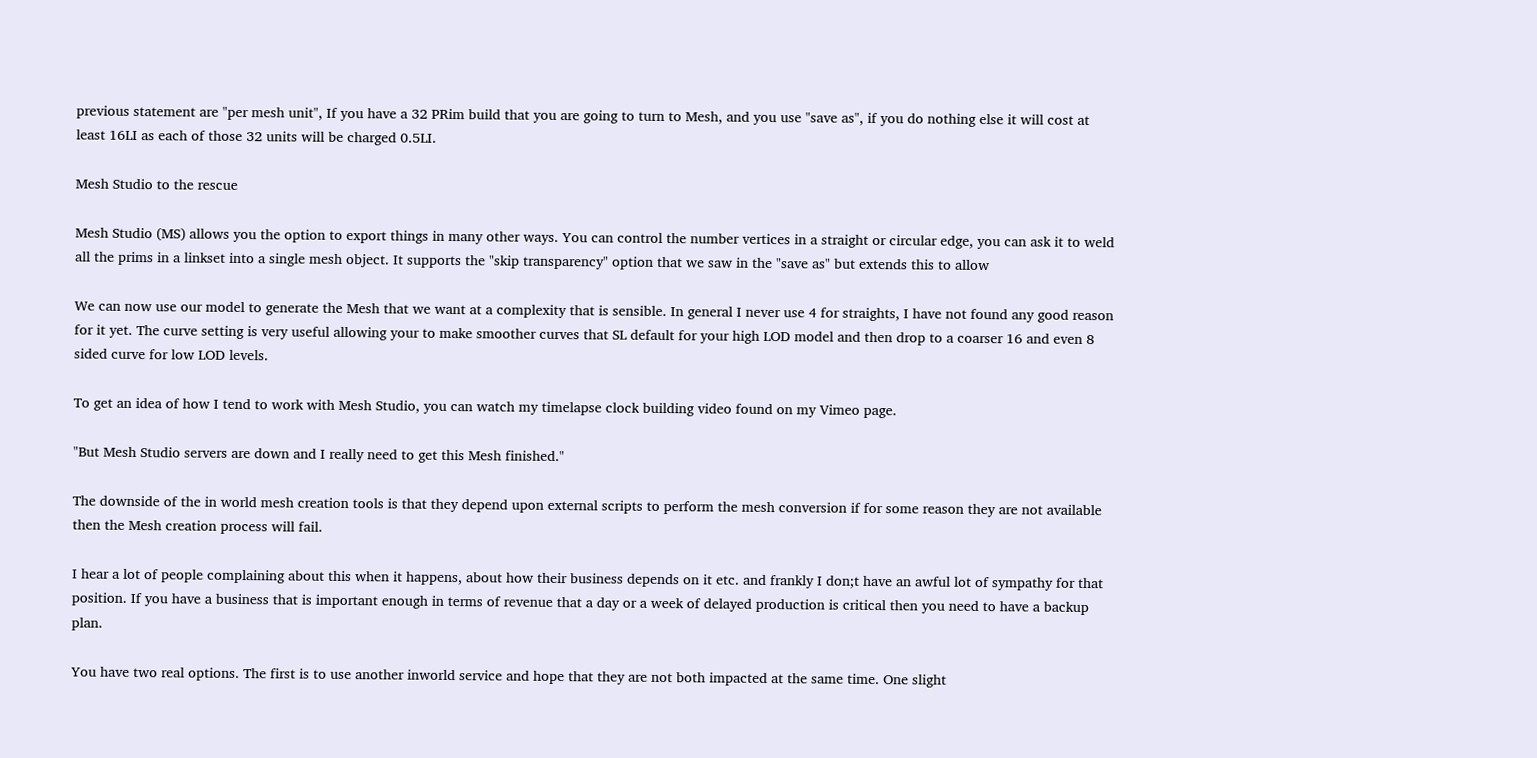previous statement are "per mesh unit", If you have a 32 PRim build that you are going to turn to Mesh, and you use "save as", if you do nothing else it will cost at least 16LI as each of those 32 units will be charged 0.5LI.

Mesh Studio to the rescue

Mesh Studio (MS) allows you the option to export things in many other ways. You can control the number vertices in a straight or circular edge, you can ask it to weld all the prims in a linkset into a single mesh object. It supports the "skip transparency" option that we saw in the "save as" but extends this to allow

We can now use our model to generate the Mesh that we want at a complexity that is sensible. In general I never use 4 for straights, I have not found any good reason for it yet. The curve setting is very useful allowing your to make smoother curves that SL default for your high LOD model and then drop to a coarser 16 and even 8 sided curve for low LOD levels.

To get an idea of how I tend to work with Mesh Studio, you can watch my timelapse clock building video found on my Vimeo page.

"But Mesh Studio servers are down and I really need to get this Mesh finished."

The downside of the in world mesh creation tools is that they depend upon external scripts to perform the mesh conversion if for some reason they are not available then the Mesh creation process will fail.

I hear a lot of people complaining about this when it happens, about how their business depends on it etc. and frankly I don;t have an awful lot of sympathy for that position. If you have a business that is important enough in terms of revenue that a day or a week of delayed production is critical then you need to have a backup plan.

You have two real options. The first is to use another inworld service and hope that they are not both impacted at the same time. One slight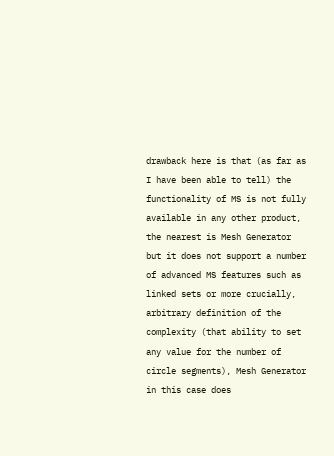drawback here is that (as far as I have been able to tell) the functionality of MS is not fully available in any other product, the nearest is Mesh Generator but it does not support a number of advanced MS features such as linked sets or more crucially, arbitrary definition of the complexity (that ability to set any value for the number of circle segments), Mesh Generator in this case does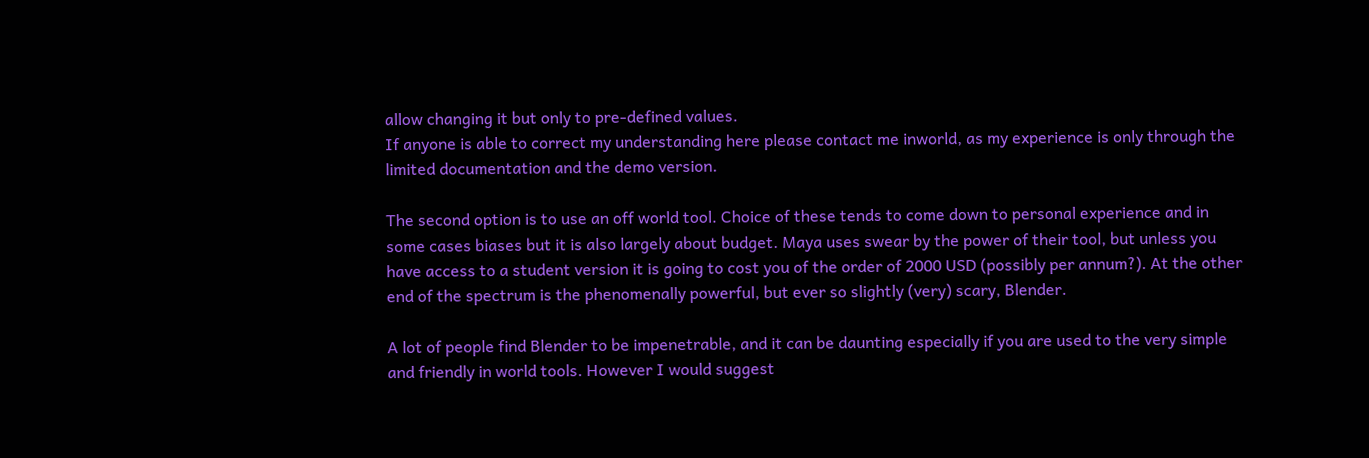allow changing it but only to pre-defined values.
If anyone is able to correct my understanding here please contact me inworld, as my experience is only through the limited documentation and the demo version.

The second option is to use an off world tool. Choice of these tends to come down to personal experience and in some cases biases but it is also largely about budget. Maya uses swear by the power of their tool, but unless you have access to a student version it is going to cost you of the order of 2000 USD (possibly per annum?). At the other end of the spectrum is the phenomenally powerful, but ever so slightly (very) scary, Blender.

A lot of people find Blender to be impenetrable, and it can be daunting especially if you are used to the very simple and friendly in world tools. However I would suggest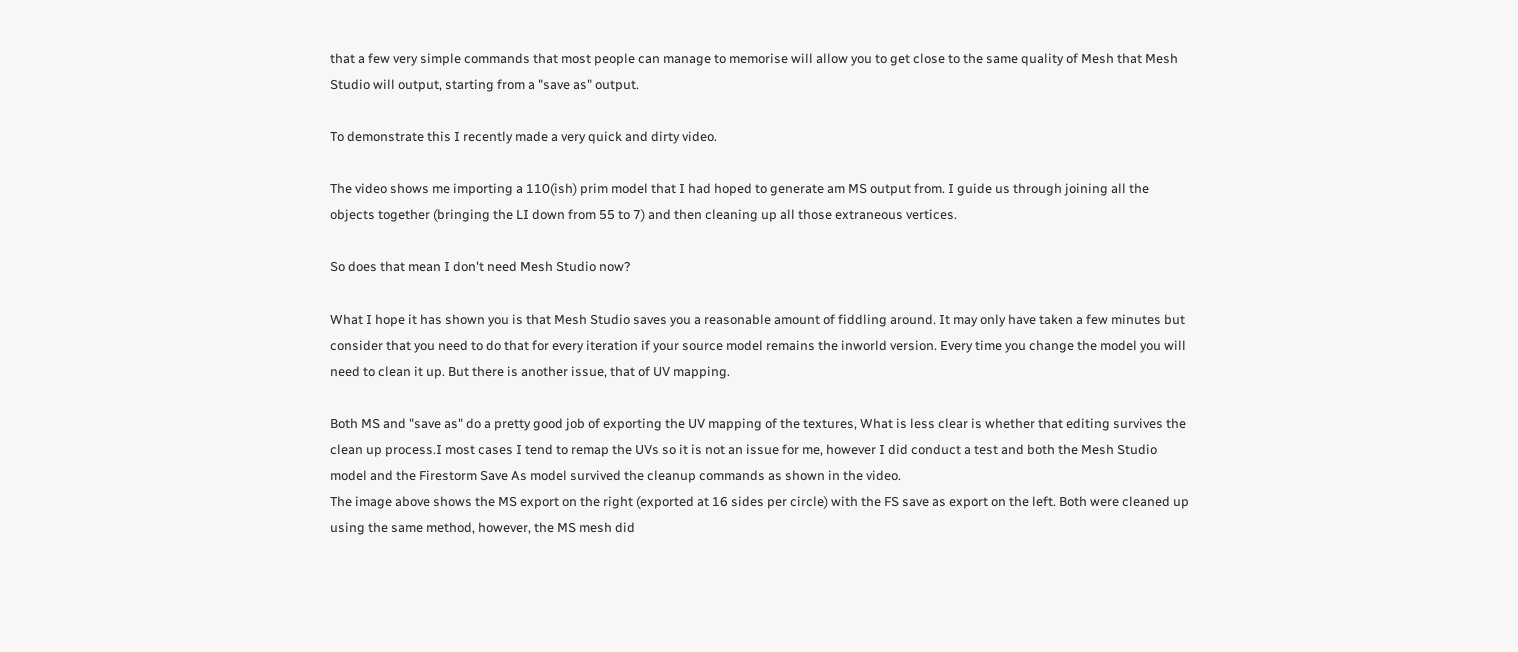that a few very simple commands that most people can manage to memorise will allow you to get close to the same quality of Mesh that Mesh Studio will output, starting from a "save as" output.

To demonstrate this I recently made a very quick and dirty video.

The video shows me importing a 110(ish) prim model that I had hoped to generate am MS output from. I guide us through joining all the objects together (bringing the LI down from 55 to 7) and then cleaning up all those extraneous vertices.

So does that mean I don't need Mesh Studio now?

What I hope it has shown you is that Mesh Studio saves you a reasonable amount of fiddling around. It may only have taken a few minutes but consider that you need to do that for every iteration if your source model remains the inworld version. Every time you change the model you will need to clean it up. But there is another issue, that of UV mapping.

Both MS and "save as" do a pretty good job of exporting the UV mapping of the textures, What is less clear is whether that editing survives the clean up process.I most cases I tend to remap the UVs so it is not an issue for me, however I did conduct a test and both the Mesh Studio model and the Firestorm Save As model survived the cleanup commands as shown in the video.
The image above shows the MS export on the right (exported at 16 sides per circle) with the FS save as export on the left. Both were cleaned up using the same method, however, the MS mesh did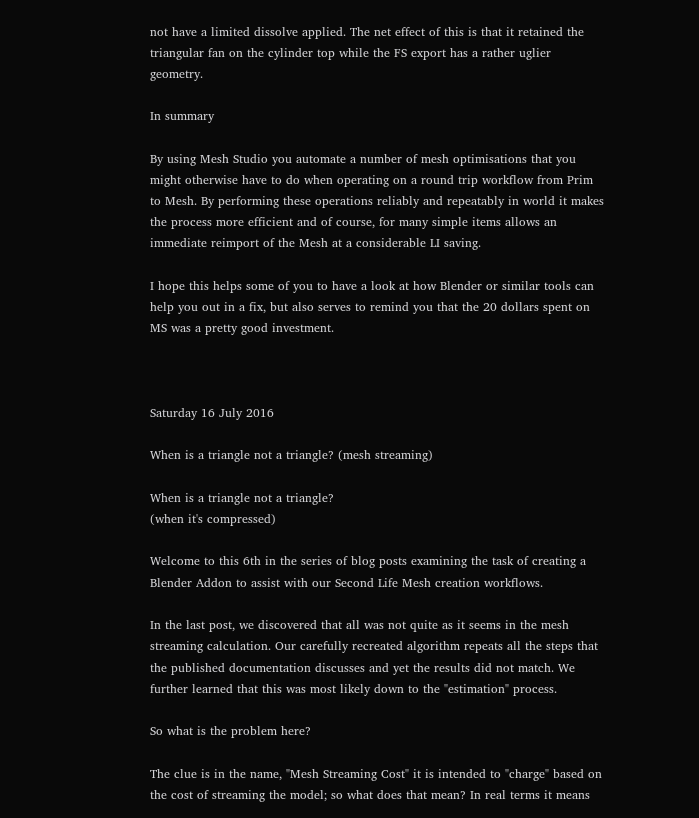not have a limited dissolve applied. The net effect of this is that it retained the triangular fan on the cylinder top while the FS export has a rather uglier geometry.

In summary

By using Mesh Studio you automate a number of mesh optimisations that you might otherwise have to do when operating on a round trip workflow from Prim to Mesh. By performing these operations reliably and repeatably in world it makes the process more efficient and of course, for many simple items allows an immediate reimport of the Mesh at a considerable LI saving.

I hope this helps some of you to have a look at how Blender or similar tools can help you out in a fix, but also serves to remind you that the 20 dollars spent on MS was a pretty good investment.



Saturday 16 July 2016

When is a triangle not a triangle? (mesh streaming)

When is a triangle not a triangle?
(when it's compressed)

Welcome to this 6th in the series of blog posts examining the task of creating a Blender Addon to assist with our Second Life Mesh creation workflows.

In the last post, we discovered that all was not quite as it seems in the mesh streaming calculation. Our carefully recreated algorithm repeats all the steps that the published documentation discusses and yet the results did not match. We further learned that this was most likely down to the "estimation" process.

So what is the problem here?

The clue is in the name, "Mesh Streaming Cost" it is intended to "charge" based on the cost of streaming the model; so what does that mean? In real terms it means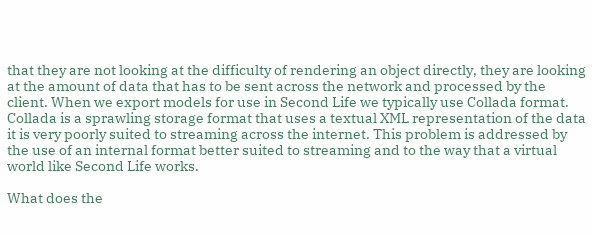that they are not looking at the difficulty of rendering an object directly, they are looking at the amount of data that has to be sent across the network and processed by the client. When we export models for use in Second Life we typically use Collada format. Collada is a sprawling storage format that uses a textual XML representation of the data it is very poorly suited to streaming across the internet. This problem is addressed by the use of an internal format better suited to streaming and to the way that a virtual world like Second Life works.

What does the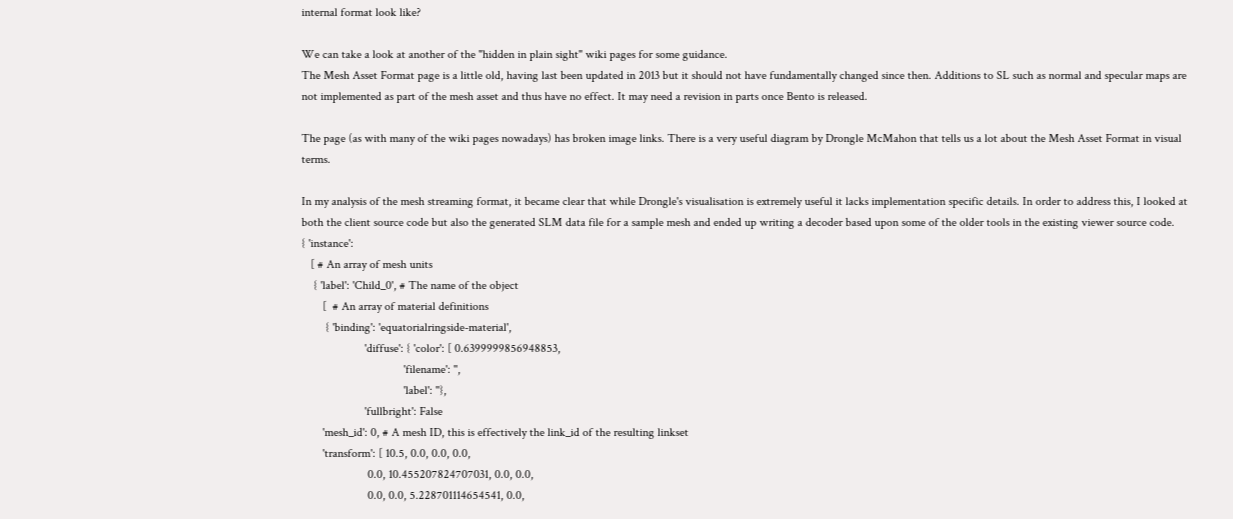internal format look like?

We can take a look at another of the "hidden in plain sight" wiki pages for some guidance.
The Mesh Asset Format page is a little old, having last been updated in 2013 but it should not have fundamentally changed since then. Additions to SL such as normal and specular maps are not implemented as part of the mesh asset and thus have no effect. It may need a revision in parts once Bento is released.

The page (as with many of the wiki pages nowadays) has broken image links. There is a very useful diagram by Drongle McMahon that tells us a lot about the Mesh Asset Format in visual terms.

In my analysis of the mesh streaming format, it became clear that while Drongle's visualisation is extremely useful it lacks implementation specific details. In order to address this, I looked at both the client source code but also the generated SLM data file for a sample mesh and ended up writing a decoder based upon some of the older tools in the existing viewer source code.
{ 'instance':
   [ # An array of mesh units
    { 'label': 'Child_0', # The name of the object
       [  # An array of material definitions
        { 'binding': 'equatorialringside-material',
                     'diffuse': { 'color': [ 0.6399999856948853,
                                  'filename': '',
                                  'label': ''},
                     'fullbright': False
       'mesh_id': 0, # A mesh ID, this is effectively the link_id of the resulting linkset
       'transform': [ 10.5, 0.0, 0.0, 0.0,
                      0.0, 10.455207824707031, 0.0, 0.0,
                      0.0, 0.0, 5.228701114654541, 0.0,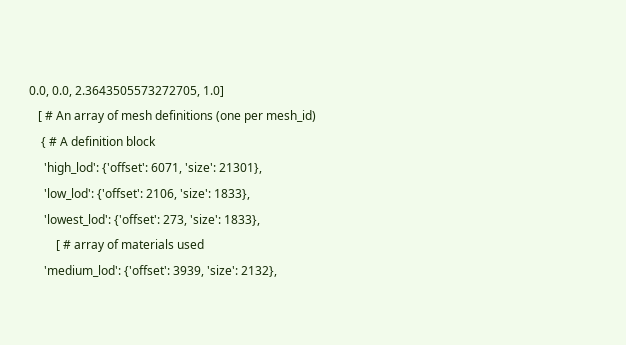0.0, 0.0, 2.3643505573272705, 1.0]
   [ # An array of mesh definitions (one per mesh_id)
    { # A definition block
     'high_lod': {'offset': 6071, 'size': 21301},
     'low_lod': {'offset': 2106, 'size': 1833},
     'lowest_lod': {'offset': 273, 'size': 1833},
         [ # array of materials used
     'medium_lod': {'offset': 3939, 'size': 2132},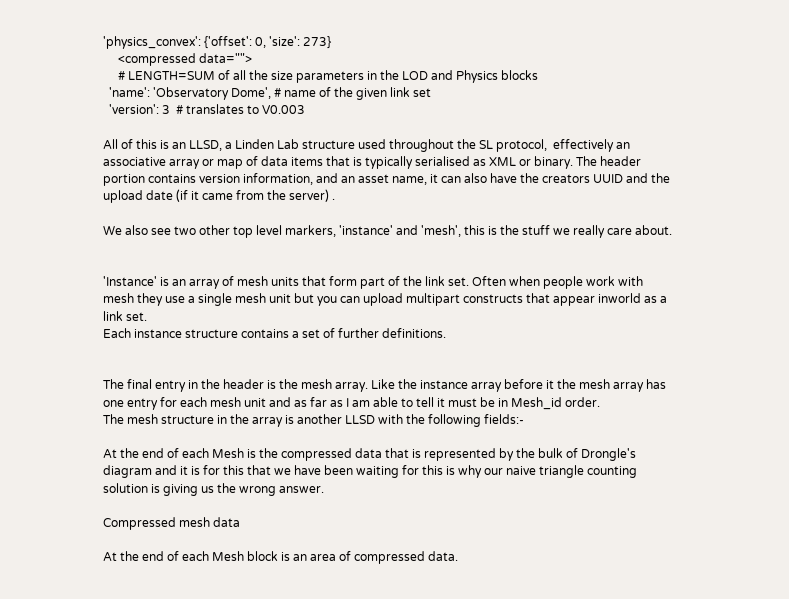'physics_convex': {'offset': 0, 'size': 273}
     <compressed data="">
     # LENGTH=SUM of all the size parameters in the LOD and Physics blocks
  'name': 'Observatory Dome', # name of the given link set
  'version': 3  # translates to V0.003

All of this is an LLSD, a Linden Lab structure used throughout the SL protocol,  effectively an associative array or map of data items that is typically serialised as XML or binary. The header portion contains version information, and an asset name, it can also have the creators UUID and the upload date (if it came from the server) .

We also see two other top level markers, 'instance' and 'mesh', this is the stuff we really care about.


'Instance' is an array of mesh units that form part of the link set. Often when people work with mesh they use a single mesh unit but you can upload multipart constructs that appear inworld as a link set.
Each instance structure contains a set of further definitions.


The final entry in the header is the mesh array. Like the instance array before it the mesh array has one entry for each mesh unit and as far as I am able to tell it must be in Mesh_id order.
The mesh structure in the array is another LLSD with the following fields:-

At the end of each Mesh is the compressed data that is represented by the bulk of Drongle's diagram and it is for this that we have been waiting for this is why our naive triangle counting solution is giving us the wrong answer.

Compressed mesh data

At the end of each Mesh block is an area of compressed data.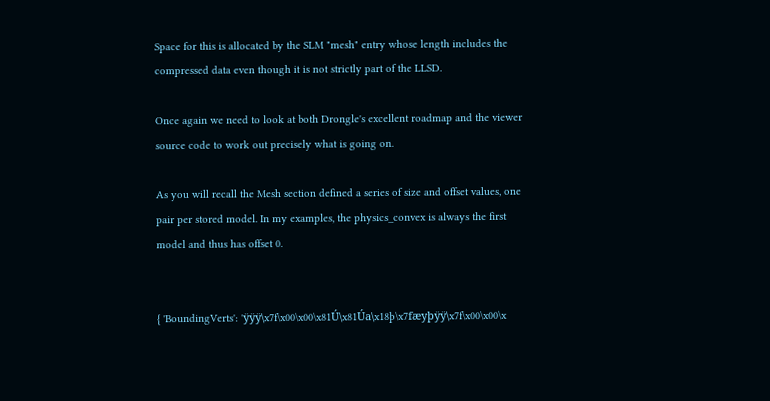Space for this is allocated by the SLM "mesh" entry whose length includes the compressed data even though it is not strictly part of the LLSD.

Once again we need to look at both Drongle's excellent roadmap and the viewer source code to work out precisely what is going on.

As you will recall the Mesh section defined a series of size and offset values, one pair per stored model. In my examples, the physics_convex is always the first model and thus has offset 0.


{ 'BoundingVerts': 'ÿÿÿ\x7f\x00\x00\x81Ú\x81Úa\x18þ\x7fæyþÿÿ\x7f\x00\x00\x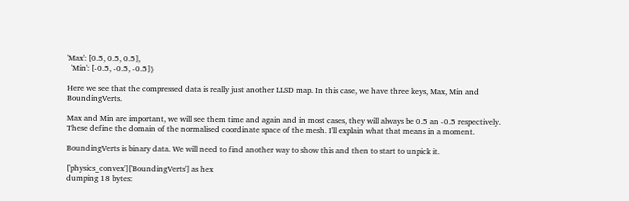'Max': [0.5, 0.5, 0.5],
  'Min': [-0.5, -0.5, -0.5]}

Here we see that the compressed data is really just another LLSD map. In this case, we have three keys, Max, Min and BoundingVerts.

Max and Min are important, we will see them time and again and in most cases, they will always be 0.5 an -0.5 respectively. These define the domain of the normalised coordinate space of the mesh. I'll explain what that means in a moment.

BoundingVerts is binary data. We will need to find another way to show this and then to start to unpick it.

['physics_convex']['BoundingVerts'] as hex
dumping 18 bytes: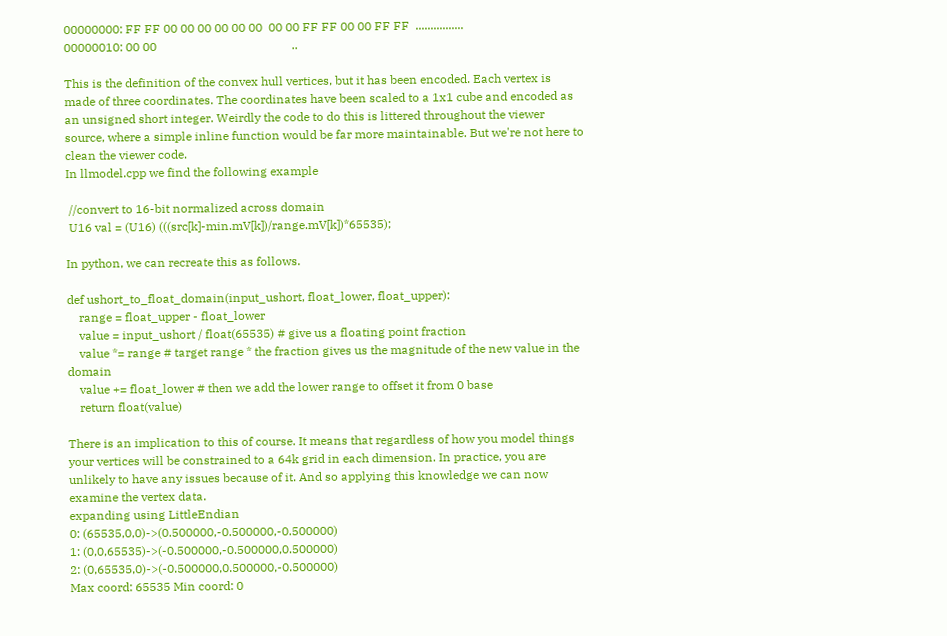00000000: FF FF 00 00 00 00 00 00  00 00 FF FF 00 00 FF FF  ................
00000010: 00 00                                             ..

This is the definition of the convex hull vertices, but it has been encoded. Each vertex is made of three coordinates. The coordinates have been scaled to a 1x1 cube and encoded as an unsigned short integer. Weirdly the code to do this is littered throughout the viewer source, where a simple inline function would be far more maintainable. But we're not here to clean the viewer code.
In llmodel.cpp we find the following example

 //convert to 16-bit normalized across domain
 U16 val = (U16) (((src[k]-min.mV[k])/range.mV[k])*65535);

In python, we can recreate this as follows.

def ushort_to_float_domain(input_ushort, float_lower, float_upper):
    range = float_upper - float_lower
    value = input_ushort / float(65535) # give us a floating point fraction
    value *= range # target range * the fraction gives us the magnitude of the new value in the domain
    value += float_lower # then we add the lower range to offset it from 0 base
    return float(value)

There is an implication to this of course. It means that regardless of how you model things your vertices will be constrained to a 64k grid in each dimension. In practice, you are unlikely to have any issues because of it. And so applying this knowledge we can now examine the vertex data.
expanding using LittleEndian
0: (65535,0,0)->(0.500000,-0.500000,-0.500000)
1: (0,0,65535)->(-0.500000,-0.500000,0.500000)
2: (0,65535,0)->(-0.500000,0.500000,-0.500000)
Max coord: 65535 Min coord: 0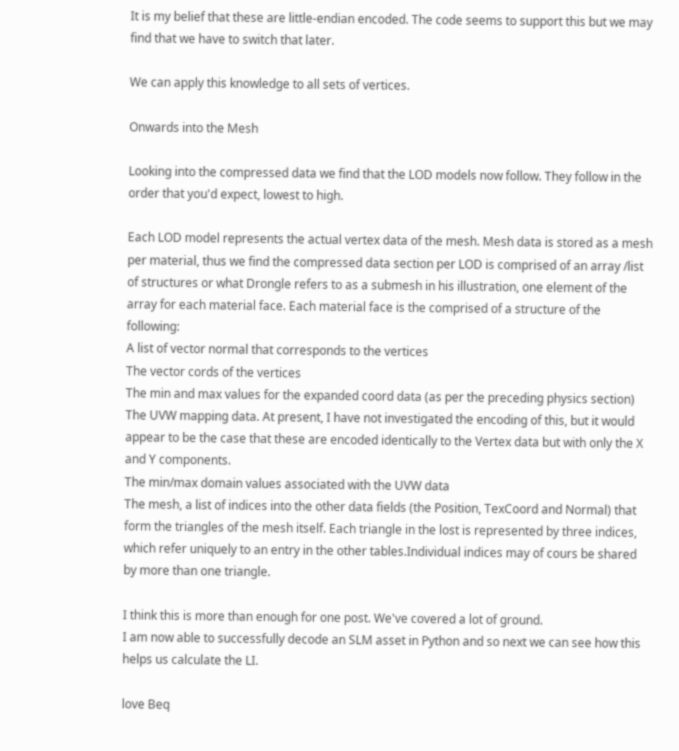It is my belief that these are little-endian encoded. The code seems to support this but we may find that we have to switch that later.

We can apply this knowledge to all sets of vertices.

Onwards into the Mesh

Looking into the compressed data we find that the LOD models now follow. They follow in the order that you'd expect, lowest to high.

Each LOD model represents the actual vertex data of the mesh. Mesh data is stored as a mesh per material, thus we find the compressed data section per LOD is comprised of an array /list of structures or what Drongle refers to as a submesh in his illustration, one element of the array for each material face. Each material face is the comprised of a structure of the following:
A list of vector normal that corresponds to the vertices
The vector cords of the vertices
The min and max values for the expanded coord data (as per the preceding physics section)
The UVW mapping data. At present, I have not investigated the encoding of this, but it would appear to be the case that these are encoded identically to the Vertex data but with only the X and Y components.
The min/max domain values associated with the UVW data
The mesh, a list of indices into the other data fields (the Position, TexCoord and Normal) that form the triangles of the mesh itself. Each triangle in the lost is represented by three indices, which refer uniquely to an entry in the other tables.Individual indices may of cours be shared by more than one triangle.

I think this is more than enough for one post. We've covered a lot of ground.
I am now able to successfully decode an SLM asset in Python and so next we can see how this helps us calculate the LI.

love Beq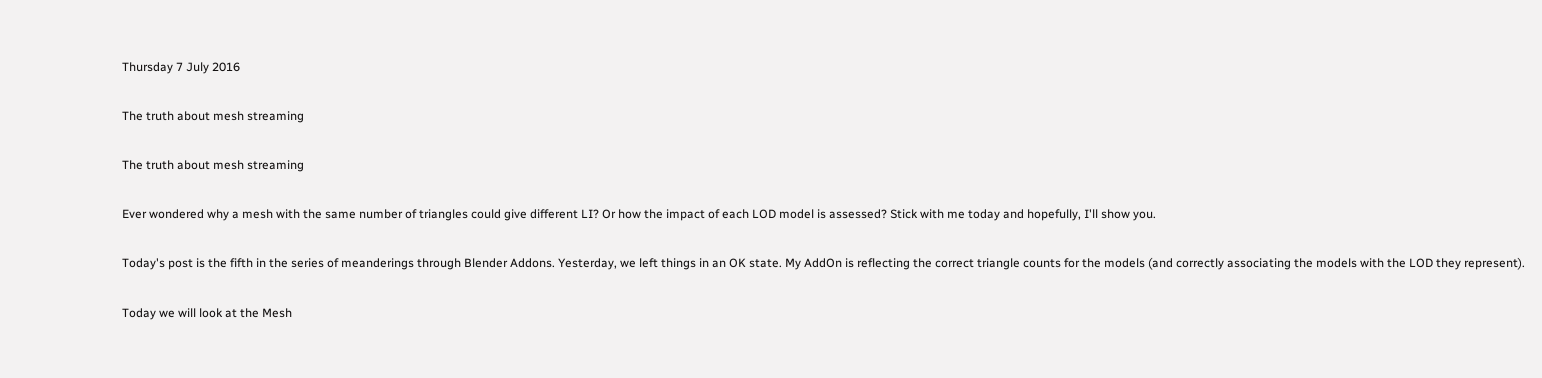Thursday 7 July 2016

The truth about mesh streaming

The truth about mesh streaming

Ever wondered why a mesh with the same number of triangles could give different LI? Or how the impact of each LOD model is assessed? Stick with me today and hopefully, I'll show you.

Today's post is the fifth in the series of meanderings through Blender Addons. Yesterday, we left things in an OK state. My AddOn is reflecting the correct triangle counts for the models (and correctly associating the models with the LOD they represent).

Today we will look at the Mesh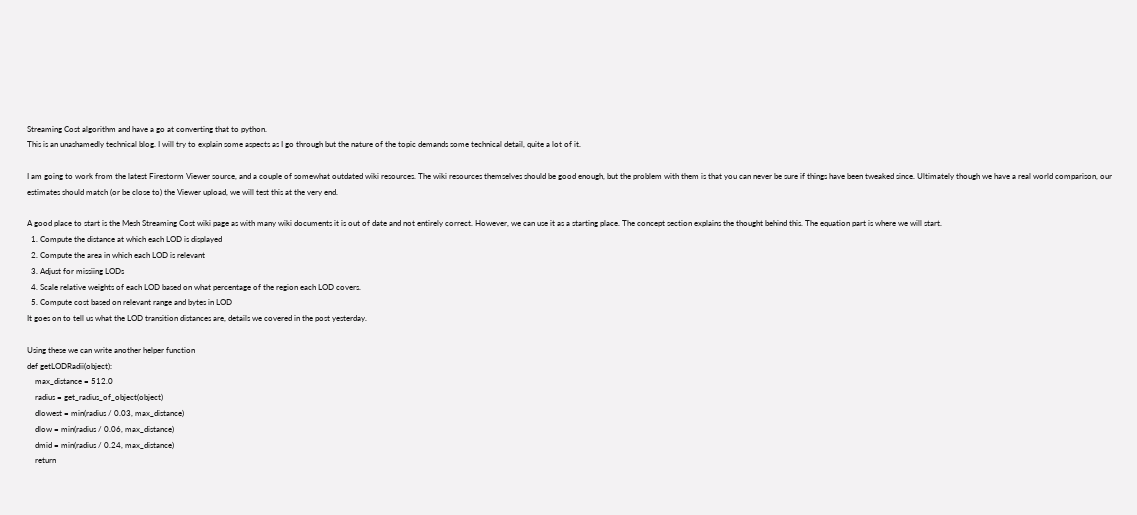Streaming Cost algorithm and have a go at converting that to python.
This is an unashamedly technical blog. I will try to explain some aspects as I go through but the nature of the topic demands some technical detail, quite a lot of it.

I am going to work from the latest Firestorm Viewer source, and a couple of somewhat outdated wiki resources. The wiki resources themselves should be good enough, but the problem with them is that you can never be sure if things have been tweaked since. Ultimately though we have a real world comparison, our estimates should match (or be close to) the Viewer upload, we will test this at the very end.

A good place to start is the Mesh Streaming Cost wiki page as with many wiki documents it is out of date and not entirely correct. However, we can use it as a starting place. The concept section explains the thought behind this. The equation part is where we will start.
  1. Compute the distance at which each LOD is displayed
  2. Compute the area in which each LOD is relevant
  3. Adjust for missiing LODs
  4. Scale relative weights of each LOD based on what percentage of the region each LOD covers.
  5. Compute cost based on relevant range and bytes in LOD
It goes on to tell us what the LOD transition distances are, details we covered in the post yesterday.

Using these we can write another helper function
def getLODRadii(object):
    max_distance = 512.0
    radius = get_radius_of_object(object)
    dlowest = min(radius / 0.03, max_distance)
    dlow = min(radius / 0.06, max_distance)
    dmid = min(radius / 0.24, max_distance)
    return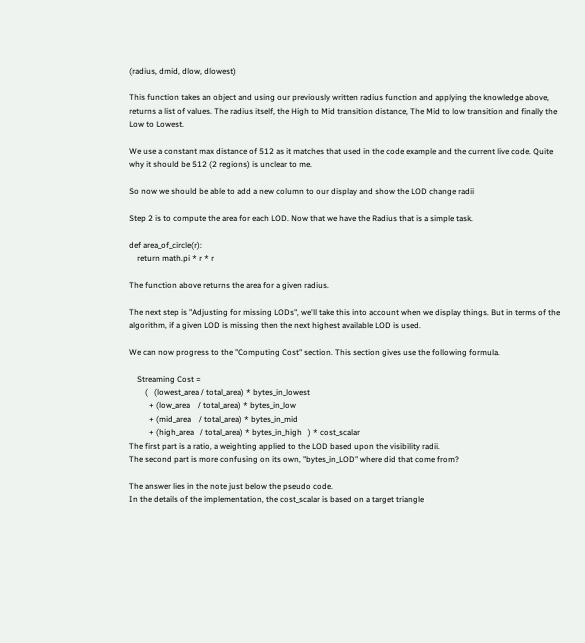(radius, dmid, dlow, dlowest)

This function takes an object and using our previously written radius function and applying the knowledge above, returns a list of values. The radius itself, the High to Mid transition distance, The Mid to low transition and finally the Low to Lowest.

We use a constant max distance of 512 as it matches that used in the code example and the current live code. Quite why it should be 512 (2 regions) is unclear to me.

So now we should be able to add a new column to our display and show the LOD change radii

Step 2 is to compute the area for each LOD. Now that we have the Radius that is a simple task.

def area_of_circle(r):
    return math.pi * r * r

The function above returns the area for a given radius.

The next step is "Adjusting for missing LODs", we'll take this into account when we display things. But in terms of the algorithm, if a given LOD is missing then the next highest available LOD is used.

We can now progress to the "Computing Cost" section. This section gives use the following formula.

    Streaming Cost =
        (   (lowest_area / total_area) * bytes_in_lowest
          + (low_area    / total_area) * bytes_in_low
          + (mid_area    / total_area) * bytes_in_mid
          + (high_area   / total_area) * bytes_in_high   ) * cost_scalar
The first part is a ratio, a weighting applied to the LOD based upon the visibility radii.
The second part is more confusing on its own, "bytes_in_LOD" where did that come from?

The answer lies in the note just below the pseudo code.
In the details of the implementation, the cost_scalar is based on a target triangle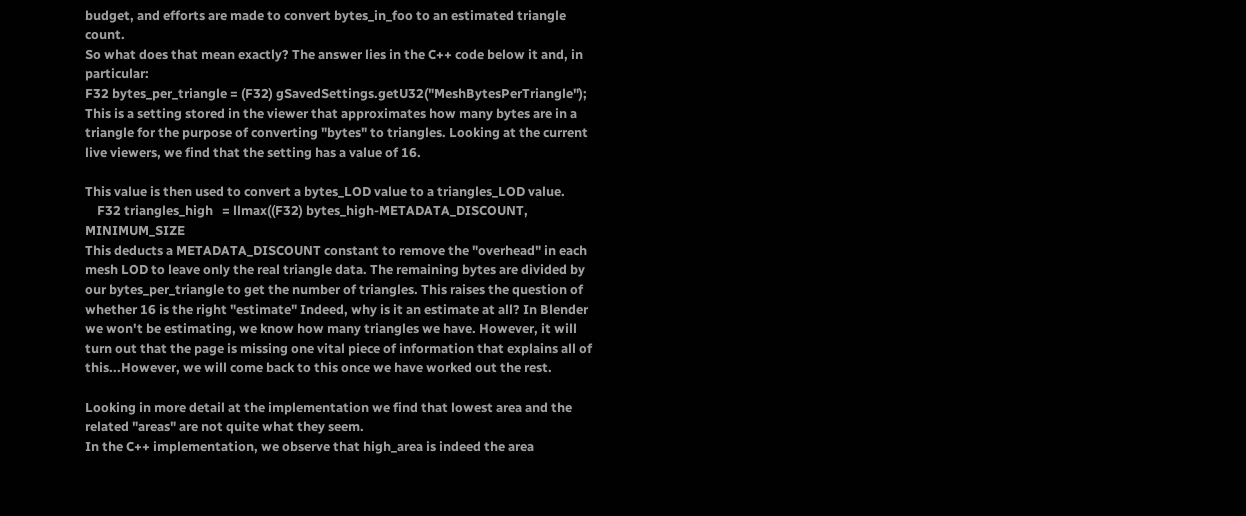budget, and efforts are made to convert bytes_in_foo to an estimated triangle count.
So what does that mean exactly? The answer lies in the C++ code below it and, in particular:
F32 bytes_per_triangle = (F32) gSavedSettings.getU32("MeshBytesPerTriangle");
This is a setting stored in the viewer that approximates how many bytes are in a triangle for the purpose of converting "bytes" to triangles. Looking at the current live viewers, we find that the setting has a value of 16.

This value is then used to convert a bytes_LOD value to a triangles_LOD value.
    F32 triangles_high   = llmax((F32) bytes_high-METADATA_DISCOUNT, MINIMUM_SIZE
This deducts a METADATA_DISCOUNT constant to remove the "overhead" in each mesh LOD to leave only the real triangle data. The remaining bytes are divided by our bytes_per_triangle to get the number of triangles. This raises the question of whether 16 is the right "estimate" Indeed, why is it an estimate at all? In Blender we won't be estimating, we know how many triangles we have. However, it will turn out that the page is missing one vital piece of information that explains all of this...However, we will come back to this once we have worked out the rest.

Looking in more detail at the implementation we find that lowest area and the related "areas" are not quite what they seem.
In the C++ implementation, we observe that high_area is indeed the area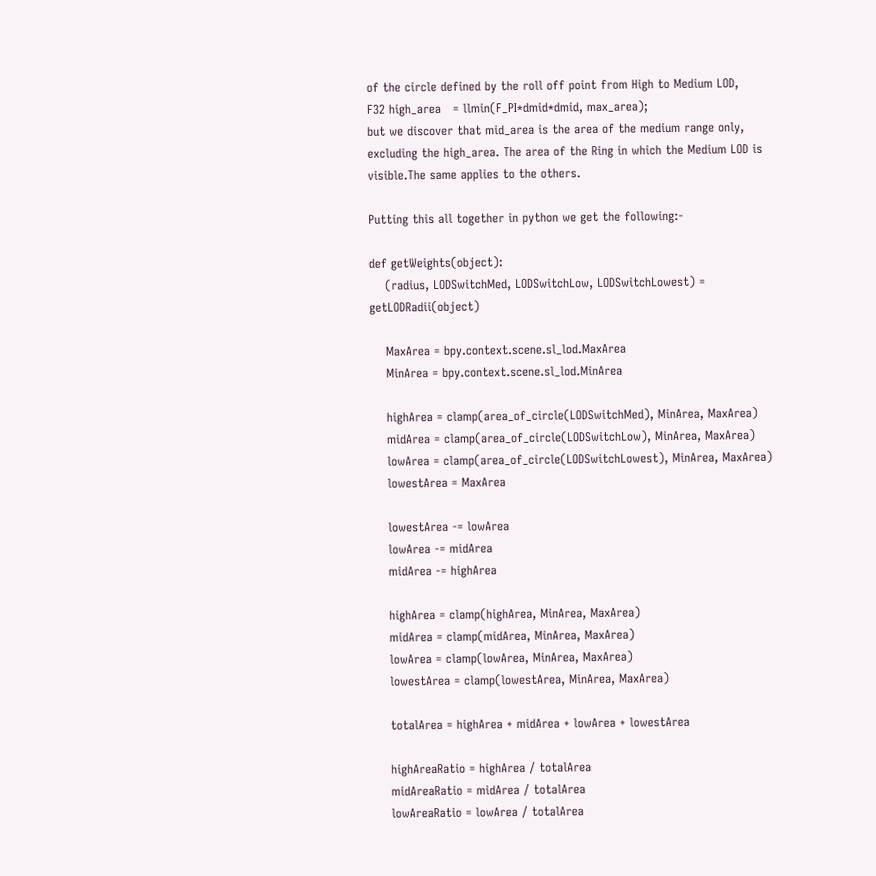of the circle defined by the roll off point from High to Medium LOD,
F32 high_area   = llmin(F_PI*dmid*dmid, max_area);
but we discover that mid_area is the area of the medium range only, excluding the high_area. The area of the Ring in which the Medium LOD is visible.The same applies to the others.

Putting this all together in python we get the following:-

def getWeights(object):
    (radius, LODSwitchMed, LODSwitchLow, LODSwitchLowest) = getLODRadii(object)

    MaxArea = bpy.context.scene.sl_lod.MaxArea
    MinArea = bpy.context.scene.sl_lod.MinArea

    highArea = clamp(area_of_circle(LODSwitchMed), MinArea, MaxArea)
    midArea = clamp(area_of_circle(LODSwitchLow), MinArea, MaxArea)
    lowArea = clamp(area_of_circle(LODSwitchLowest), MinArea, MaxArea)
    lowestArea = MaxArea

    lowestArea -= lowArea
    lowArea -= midArea
    midArea -= highArea

    highArea = clamp(highArea, MinArea, MaxArea)
    midArea = clamp(midArea, MinArea, MaxArea)
    lowArea = clamp(lowArea, MinArea, MaxArea)
    lowestArea = clamp(lowestArea, MinArea, MaxArea)

    totalArea = highArea + midArea + lowArea + lowestArea

    highAreaRatio = highArea / totalArea
    midAreaRatio = midArea / totalArea
    lowAreaRatio = lowArea / totalArea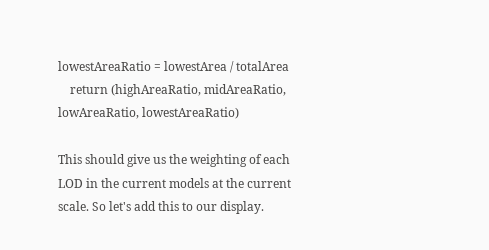lowestAreaRatio = lowestArea / totalArea
    return (highAreaRatio, midAreaRatio, lowAreaRatio, lowestAreaRatio)

This should give us the weighting of each LOD in the current models at the current scale. So let's add this to our display.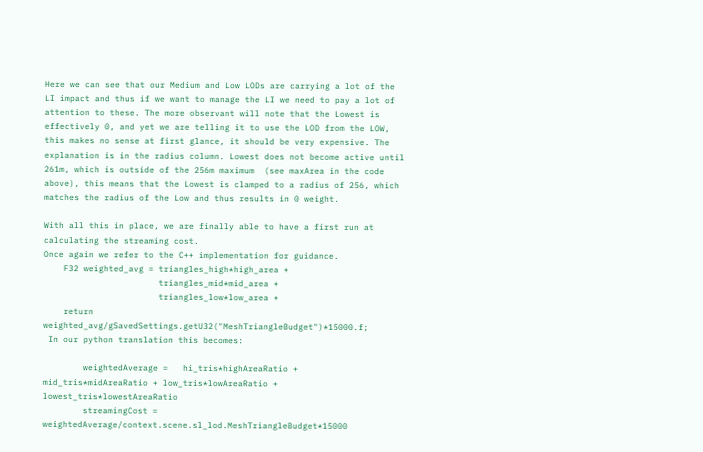Here we can see that our Medium and Low LODs are carrying a lot of the LI impact and thus if we want to manage the LI we need to pay a lot of attention to these. The more observant will note that the Lowest is effectively 0, and yet we are telling it to use the LOD from the LOW, this makes no sense at first glance, it should be very expensive. The explanation is in the radius column. Lowest does not become active until 261m, which is outside of the 256m maximum  (see maxArea in the code above), this means that the Lowest is clamped to a radius of 256, which matches the radius of the Low and thus results in 0 weight.

With all this in place, we are finally able to have a first run at calculating the streaming cost.
Once again we refer to the C++ implementation for guidance.
    F32 weighted_avg = triangles_high*high_area +
                       triangles_mid*mid_area +
                       triangles_low*low_area +
    return weighted_avg/gSavedSettings.getU32("MeshTriangleBudget")*15000.f;
 In our python translation this becomes:

        weightedAverage =   hi_tris*highAreaRatio + mid_tris*midAreaRatio + low_tris*lowAreaRatio + lowest_tris*lowestAreaRatio
        streamingCost = weightedAverage/context.scene.sl_lod.MeshTriangleBudget*15000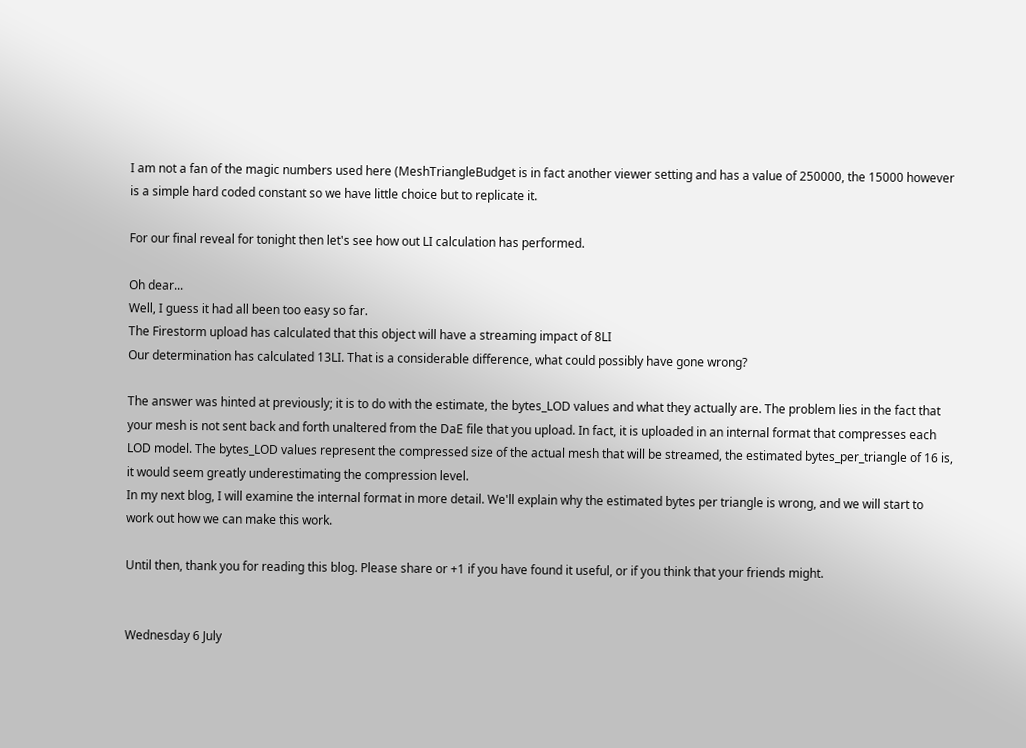I am not a fan of the magic numbers used here (MeshTriangleBudget is in fact another viewer setting and has a value of 250000, the 15000 however is a simple hard coded constant so we have little choice but to replicate it.

For our final reveal for tonight then let's see how out LI calculation has performed.

Oh dear...
Well, I guess it had all been too easy so far.
The Firestorm upload has calculated that this object will have a streaming impact of 8LI
Our determination has calculated 13LI. That is a considerable difference, what could possibly have gone wrong?

The answer was hinted at previously; it is to do with the estimate, the bytes_LOD values and what they actually are. The problem lies in the fact that your mesh is not sent back and forth unaltered from the DaE file that you upload. In fact, it is uploaded in an internal format that compresses each LOD model. The bytes_LOD values represent the compressed size of the actual mesh that will be streamed, the estimated bytes_per_triangle of 16 is, it would seem greatly underestimating the compression level.
In my next blog, I will examine the internal format in more detail. We'll explain why the estimated bytes per triangle is wrong, and we will start to work out how we can make this work.

Until then, thank you for reading this blog. Please share or +1 if you have found it useful, or if you think that your friends might.


Wednesday 6 July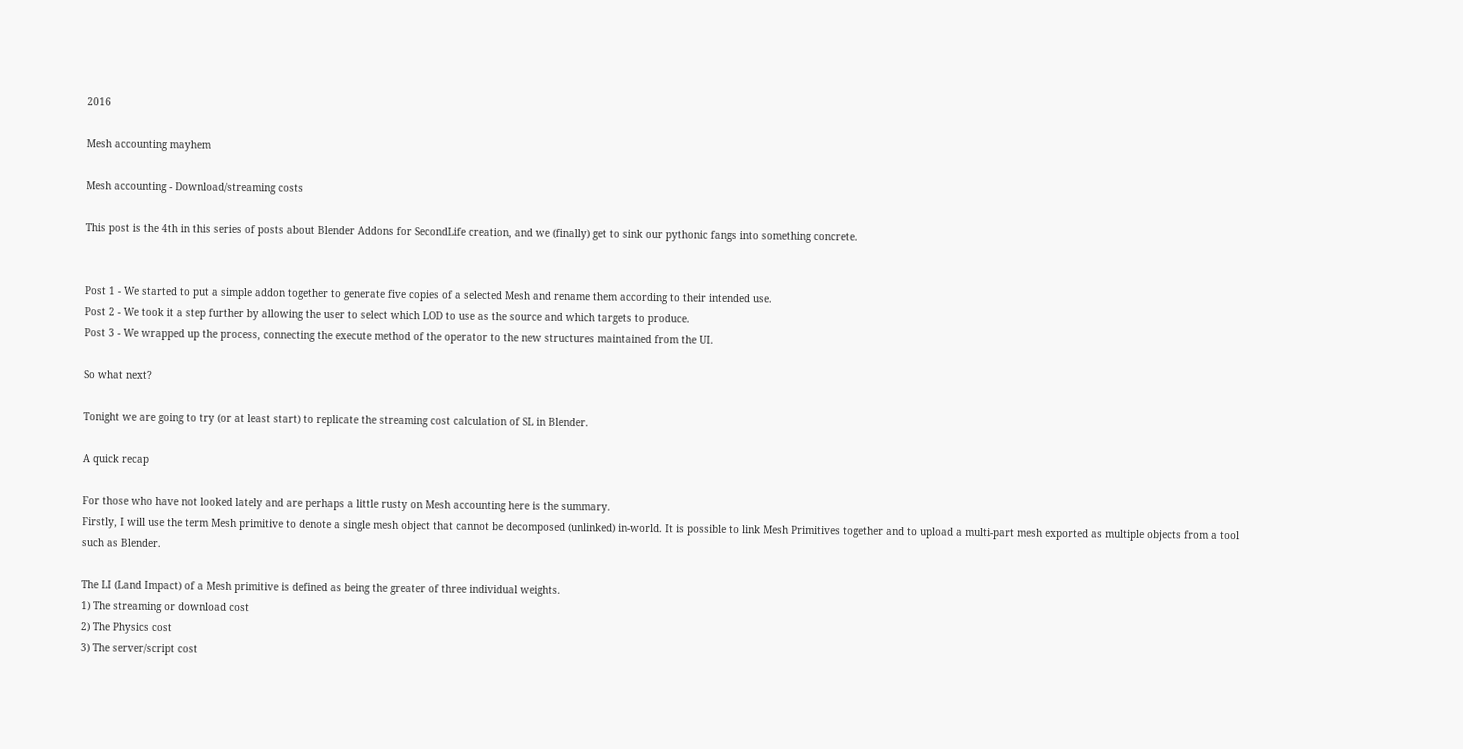2016

Mesh accounting mayhem

Mesh accounting - Download/streaming costs

This post is the 4th in this series of posts about Blender Addons for SecondLife creation, and we (finally) get to sink our pythonic fangs into something concrete.


Post 1 - We started to put a simple addon together to generate five copies of a selected Mesh and rename them according to their intended use.
Post 2 - We took it a step further by allowing the user to select which LOD to use as the source and which targets to produce.
Post 3 - We wrapped up the process, connecting the execute method of the operator to the new structures maintained from the UI.

So what next?

Tonight we are going to try (or at least start) to replicate the streaming cost calculation of SL in Blender.

A quick recap

For those who have not looked lately and are perhaps a little rusty on Mesh accounting here is the summary.
Firstly, I will use the term Mesh primitive to denote a single mesh object that cannot be decomposed (unlinked) in-world. It is possible to link Mesh Primitives together and to upload a multi-part mesh exported as multiple objects from a tool such as Blender.

The LI (Land Impact) of a Mesh primitive is defined as being the greater of three individual weights.
1) The streaming or download cost
2) The Physics cost
3) The server/script cost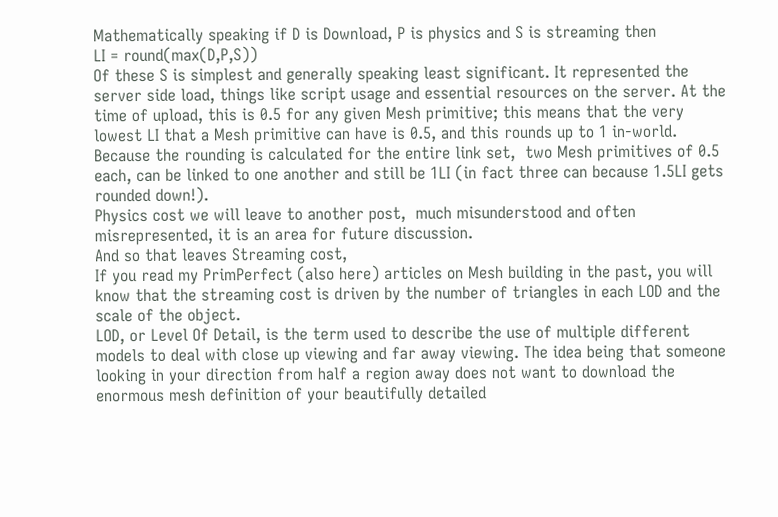Mathematically speaking if D is Download, P is physics and S is streaming then
LI = round(max(D,P,S))
Of these S is simplest and generally speaking least significant. It represented the server side load, things like script usage and essential resources on the server. At the time of upload, this is 0.5 for any given Mesh primitive; this means that the very lowest LI that a Mesh primitive can have is 0.5, and this rounds up to 1 in-world. Because the rounding is calculated for the entire link set,  two Mesh primitives of 0.5 each, can be linked to one another and still be 1LI (in fact three can because 1.5LI gets rounded down!).
Physics cost we will leave to another post,  much misunderstood and often misrepresented, it is an area for future discussion.
And so that leaves Streaming cost,
If you read my PrimPerfect (also here) articles on Mesh building in the past, you will know that the streaming cost is driven by the number of triangles in each LOD and the scale of the object.
LOD, or Level Of Detail, is the term used to describe the use of multiple different models to deal with close up viewing and far away viewing. The idea being that someone looking in your direction from half a region away does not want to download the enormous mesh definition of your beautifully detailed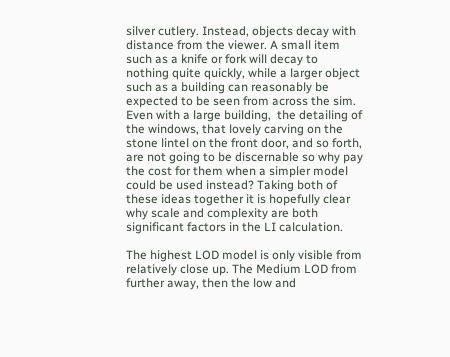silver cutlery. Instead, objects decay with distance from the viewer. A small item such as a knife or fork will decay to nothing quite quickly, while a larger object such as a building can reasonably be expected to be seen from across the sim. Even with a large building,  the detailing of the windows, that lovely carving on the stone lintel on the front door, and so forth, are not going to be discernable so why pay the cost for them when a simpler model could be used instead? Taking both of these ideas together it is hopefully clear why scale and complexity are both significant factors in the LI calculation.

The highest LOD model is only visible from relatively close up. The Medium LOD from further away, then the low and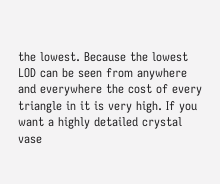the lowest. Because the lowest LOD can be seen from anywhere and everywhere the cost of every triangle in it is very high. If you want a highly detailed crystal vase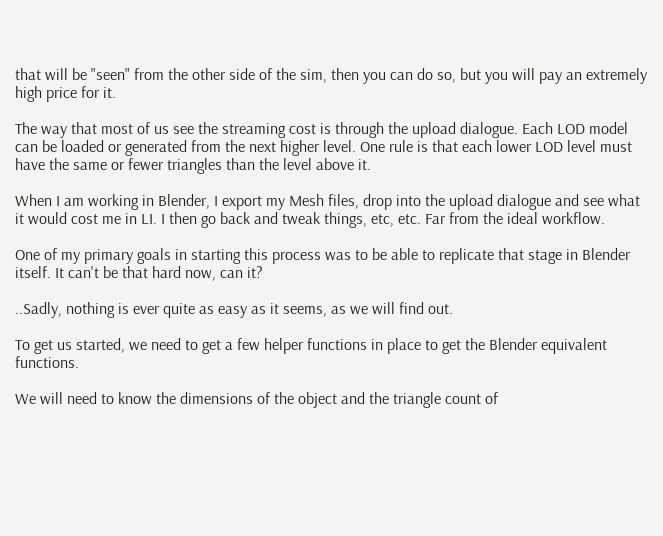that will be "seen" from the other side of the sim, then you can do so, but you will pay an extremely high price for it.

The way that most of us see the streaming cost is through the upload dialogue. Each LOD model can be loaded or generated from the next higher level. One rule is that each lower LOD level must have the same or fewer triangles than the level above it.

When I am working in Blender, I export my Mesh files, drop into the upload dialogue and see what it would cost me in LI. I then go back and tweak things, etc, etc. Far from the ideal workflow.

One of my primary goals in starting this process was to be able to replicate that stage in Blender itself. It can't be that hard now, can it?

..Sadly, nothing is ever quite as easy as it seems, as we will find out.

To get us started, we need to get a few helper functions in place to get the Blender equivalent functions.

We will need to know the dimensions of the object and the triangle count of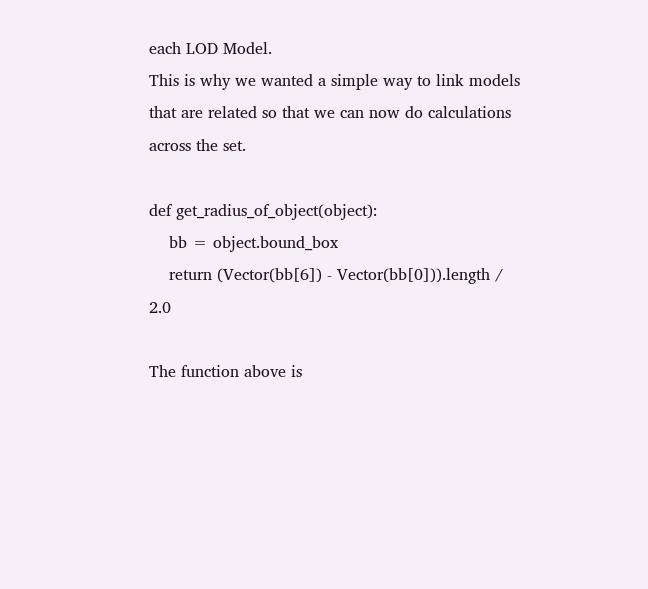each LOD Model.
This is why we wanted a simple way to link models that are related so that we can now do calculations across the set.

def get_radius_of_object(object):
    bb = object.bound_box
    return (Vector(bb[6]) - Vector(bb[0])).length / 2.0

The function above is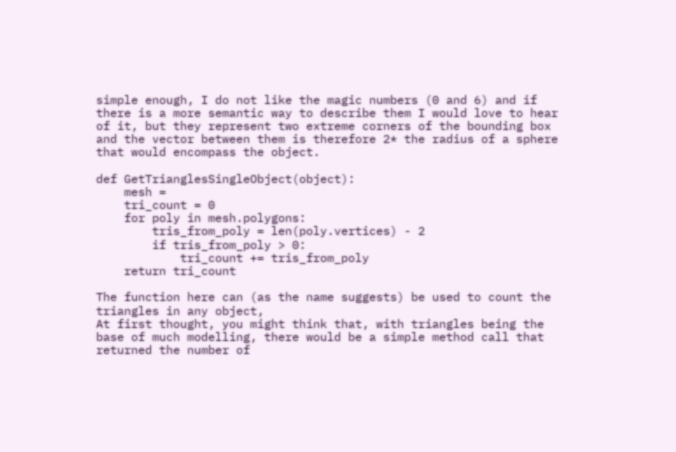simple enough, I do not like the magic numbers (0 and 6) and if there is a more semantic way to describe them I would love to hear of it, but they represent two extreme corners of the bounding box and the vector between them is therefore 2* the radius of a sphere that would encompass the object.

def GetTrianglesSingleObject(object):
    mesh =
    tri_count = 0
    for poly in mesh.polygons:
        tris_from_poly = len(poly.vertices) - 2
        if tris_from_poly > 0:
            tri_count += tris_from_poly
    return tri_count

The function here can (as the name suggests) be used to count the triangles in any object,
At first thought, you might think that, with triangles being the base of much modelling, there would be a simple method call that returned the number of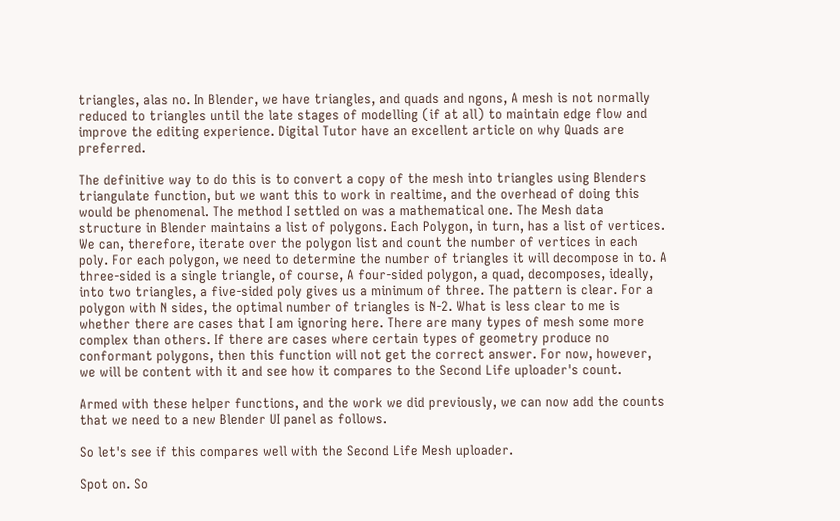triangles, alas no. In Blender, we have triangles, and quads and ngons, A mesh is not normally reduced to triangles until the late stages of modelling (if at all) to maintain edge flow and improve the editing experience. Digital Tutor have an excellent article on why Quads are preferred.

The definitive way to do this is to convert a copy of the mesh into triangles using Blenders triangulate function, but we want this to work in realtime, and the overhead of doing this would be phenomenal. The method I settled on was a mathematical one. The Mesh data structure in Blender maintains a list of polygons. Each Polygon, in turn, has a list of vertices. We can, therefore, iterate over the polygon list and count the number of vertices in each poly. For each polygon, we need to determine the number of triangles it will decompose in to. A three-sided is a single triangle, of course, A four-sided polygon, a quad, decomposes, ideally, into two triangles, a five-sided poly gives us a minimum of three. The pattern is clear. For a polygon with N sides, the optimal number of triangles is N-2. What is less clear to me is whether there are cases that I am ignoring here. There are many types of mesh some more complex than others. If there are cases where certain types of geometry produce no conformant polygons, then this function will not get the correct answer. For now, however, we will be content with it and see how it compares to the Second Life uploader's count.

Armed with these helper functions, and the work we did previously, we can now add the counts that we need to a new Blender UI panel as follows.

So let's see if this compares well with the Second Life Mesh uploader.

Spot on. So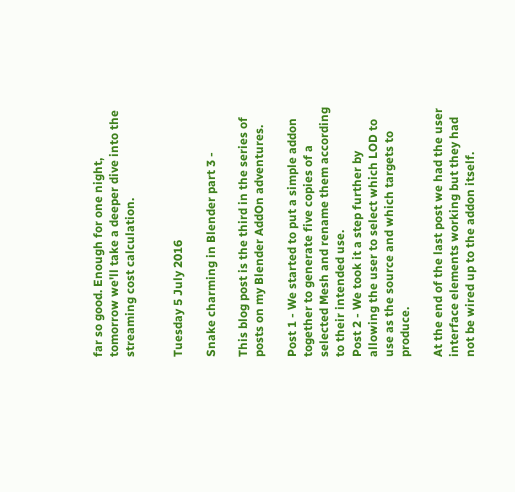far so good. Enough for one night, tomorrow we'll take a deeper dive into the streaming cost calculation.


Tuesday 5 July 2016

Snake charming in Blender part 3 -

This blog post is the third in the series of posts on my Blender AddOn adventures.

Post 1 - We started to put a simple addon together to generate five copies of a selected Mesh and rename them according to their intended use.
Post 2 - We took it a step further by allowing the user to select which LOD to use as the source and which targets to produce.

At the end of the last post we had the user interface elements working but they had not be wired up to the addon itself.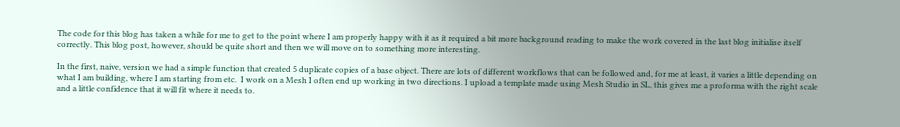The code for this blog has taken a while for me to get to the point where I am properly happy with it as it required a bit more background reading to make the work covered in the last blog initialise itself correctly. This blog post, however, should be quite short and then we will move on to something more interesting.

In the first, naive, version we had a simple function that created 5 duplicate copies of a base object. There are lots of different workflows that can be followed and, for me at least, it varies a little depending on what I am building, where I am starting from etc.  I work on a Mesh I often end up working in two directions. I upload a template made using Mesh Studio in SL, this gives me a proforma with the right scale and a little confidence that it will fit where it needs to.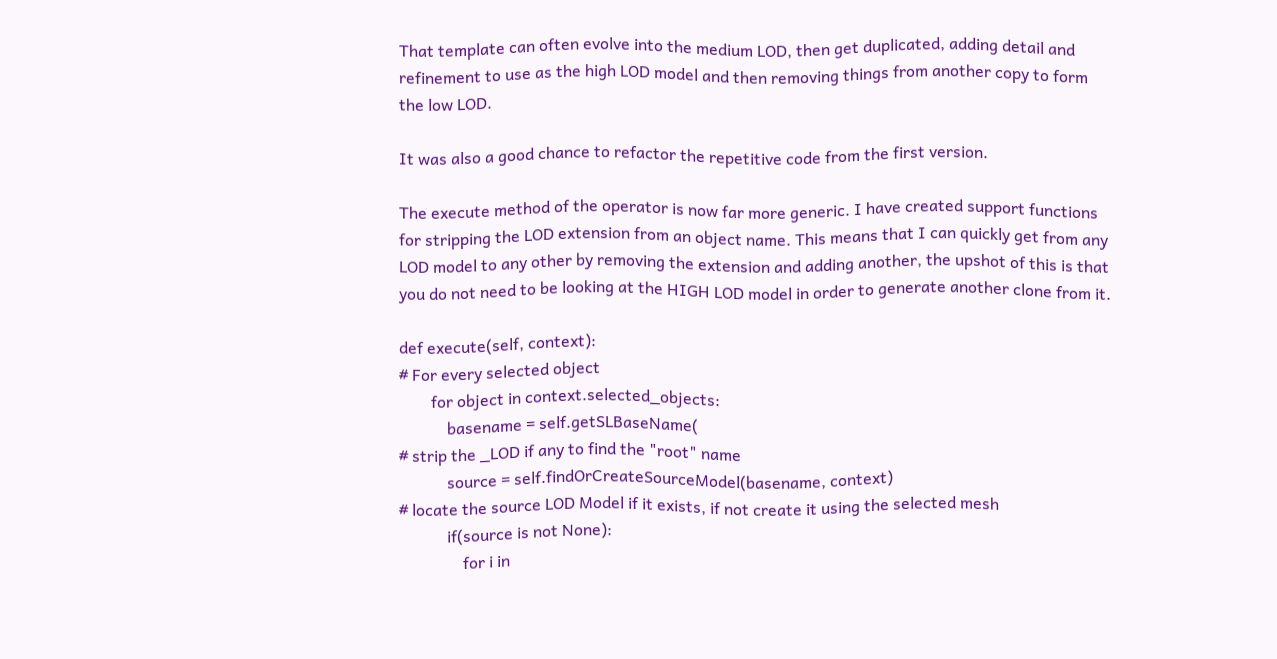That template can often evolve into the medium LOD, then get duplicated, adding detail and refinement to use as the high LOD model and then removing things from another copy to form the low LOD.

It was also a good chance to refactor the repetitive code from the first version.

The execute method of the operator is now far more generic. I have created support functions for stripping the LOD extension from an object name. This means that I can quickly get from any LOD model to any other by removing the extension and adding another, the upshot of this is that you do not need to be looking at the HIGH LOD model in order to generate another clone from it.

def execute(self, context):
# For every selected object
        for object in context.selected_objects:
            basename = self.getSLBaseName(
# strip the _LOD if any to find the "root" name
            source = self.findOrCreateSourceModel(basename, context)
# locate the source LOD Model if it exists, if not create it using the selected mesh
            if(source is not None):
                for i in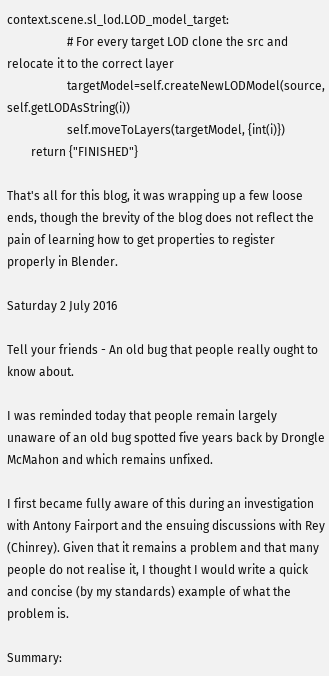context.scene.sl_lod.LOD_model_target:
                    # For every target LOD clone the src and relocate it to the correct layer
                    targetModel=self.createNewLODModel(source, self.getLODAsString(i))
                    self.moveToLayers(targetModel, {int(i)})
        return {"FINISHED"}

That's all for this blog, it was wrapping up a few loose ends, though the brevity of the blog does not reflect the pain of learning how to get properties to register properly in Blender.

Saturday 2 July 2016

Tell your friends - An old bug that people really ought to know about.

I was reminded today that people remain largely unaware of an old bug spotted five years back by Drongle McMahon and which remains unfixed.

I first became fully aware of this during an investigation with Antony Fairport and the ensuing discussions with Rey (Chinrey). Given that it remains a problem and that many people do not realise it, I thought I would write a quick and concise (by my standards) example of what the problem is.

Summary: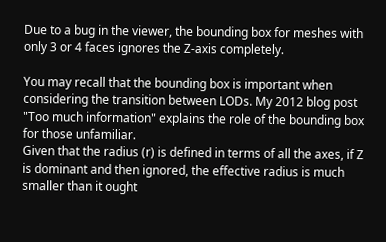Due to a bug in the viewer, the bounding box for meshes with only 3 or 4 faces ignores the Z-axis completely.

You may recall that the bounding box is important when considering the transition between LODs. My 2012 blog post "Too much information" explains the role of the bounding box for those unfamiliar.
Given that the radius (r) is defined in terms of all the axes, if Z is dominant and then ignored, the effective radius is much smaller than it ought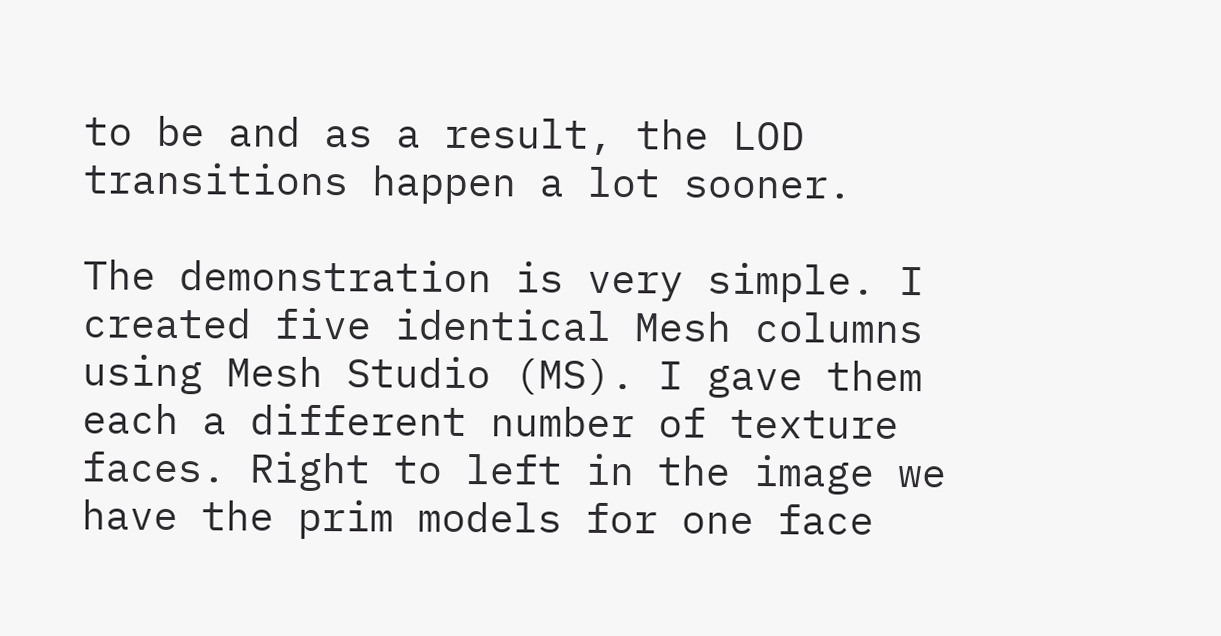to be and as a result, the LOD transitions happen a lot sooner.

The demonstration is very simple. I created five identical Mesh columns using Mesh Studio (MS). I gave them each a different number of texture faces. Right to left in the image we have the prim models for one face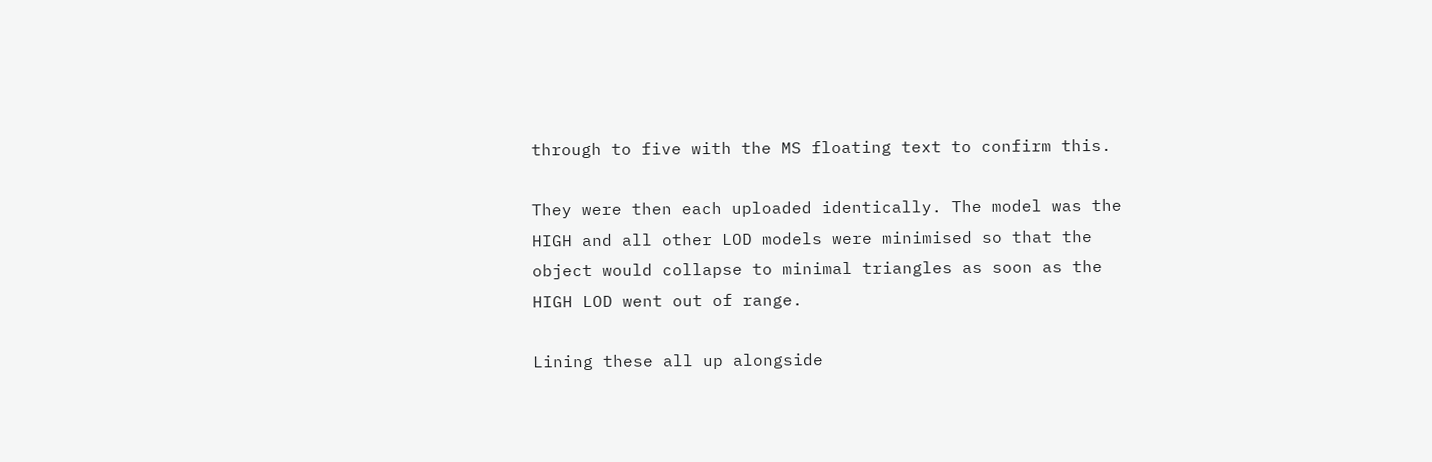through to five with the MS floating text to confirm this.

They were then each uploaded identically. The model was the HIGH and all other LOD models were minimised so that the object would collapse to minimal triangles as soon as the HIGH LOD went out of range.

Lining these all up alongside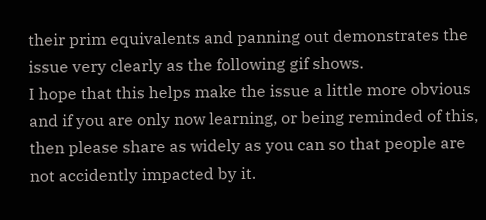their prim equivalents and panning out demonstrates the issue very clearly as the following gif shows.
I hope that this helps make the issue a little more obvious and if you are only now learning, or being reminded of this, then please share as widely as you can so that people are not accidently impacted by it.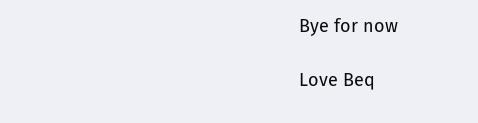Bye for now

Love Beq